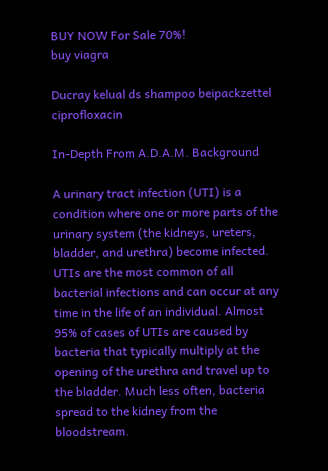BUY NOW For Sale 70%!
buy viagra

Ducray kelual ds shampoo beipackzettel ciprofloxacin

In-Depth From A.D.A.M. Background

A urinary tract infection (UTI) is a condition where one or more parts of the urinary system (the kidneys, ureters, bladder, and urethra) become infected. UTIs are the most common of all bacterial infections and can occur at any time in the life of an individual. Almost 95% of cases of UTIs are caused by bacteria that typically multiply at the opening of the urethra and travel up to the bladder. Much less often, bacteria spread to the kidney from the bloodstream.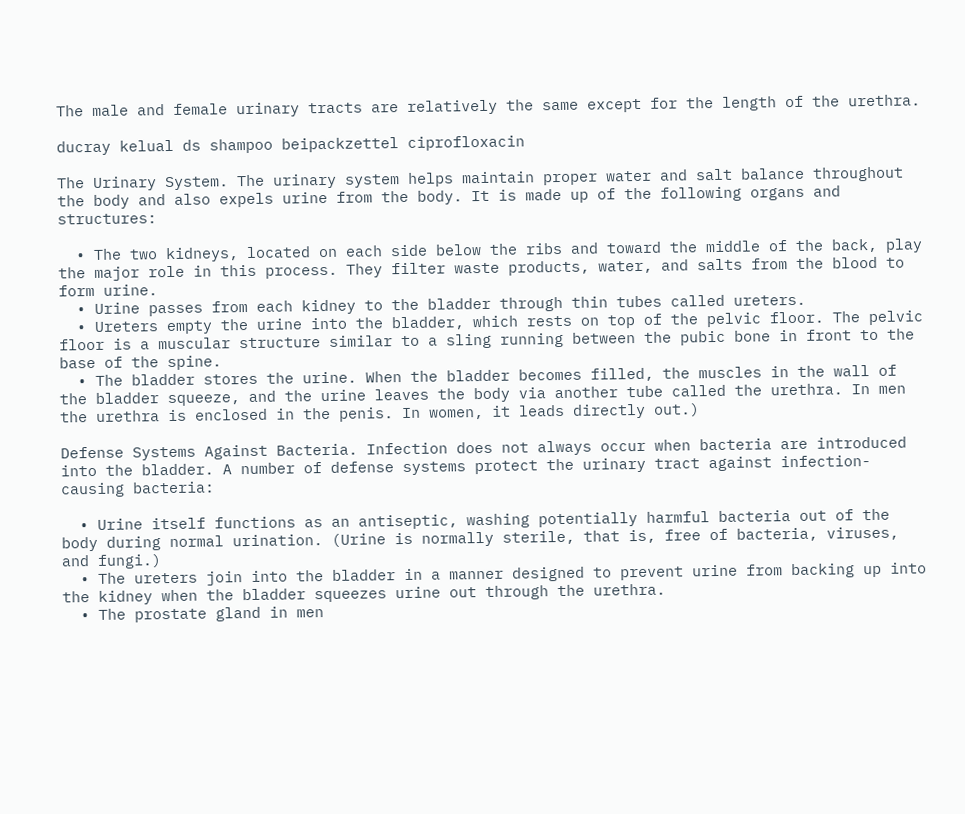The male and female urinary tracts are relatively the same except for the length of the urethra.

ducray kelual ds shampoo beipackzettel ciprofloxacin

The Urinary System. The urinary system helps maintain proper water and salt balance throughout the body and also expels urine from the body. It is made up of the following organs and structures:

  • The two kidneys, located on each side below the ribs and toward the middle of the back, play the major role in this process. They filter waste products, water, and salts from the blood to form urine.
  • Urine passes from each kidney to the bladder through thin tubes called ureters.
  • Ureters empty the urine into the bladder, which rests on top of the pelvic floor. The pelvic floor is a muscular structure similar to a sling running between the pubic bone in front to the base of the spine.
  • The bladder stores the urine. When the bladder becomes filled, the muscles in the wall of the bladder squeeze, and the urine leaves the body via another tube called the urethra. In men the urethra is enclosed in the penis. In women, it leads directly out.)

Defense Systems Against Bacteria. Infection does not always occur when bacteria are introduced into the bladder. A number of defense systems protect the urinary tract against infection-causing bacteria:

  • Urine itself functions as an antiseptic, washing potentially harmful bacteria out of the body during normal urination. (Urine is normally sterile, that is, free of bacteria, viruses, and fungi.)
  • The ureters join into the bladder in a manner designed to prevent urine from backing up into the kidney when the bladder squeezes urine out through the urethra.
  • The prostate gland in men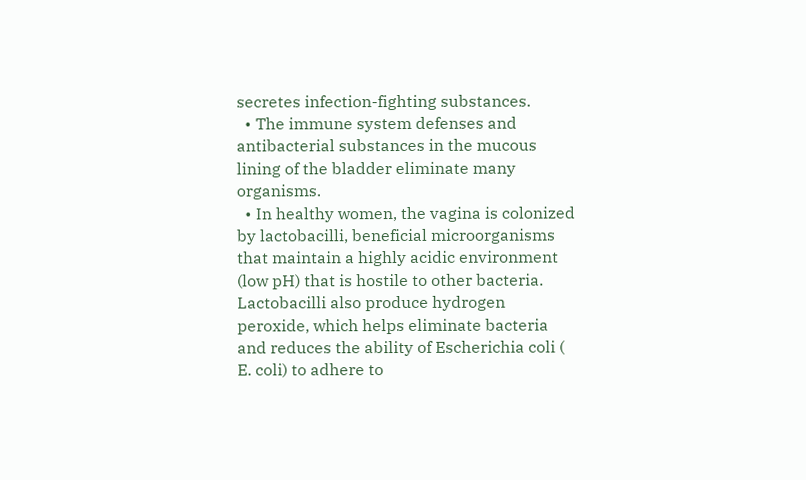secretes infection-fighting substances.
  • The immune system defenses and antibacterial substances in the mucous lining of the bladder eliminate many organisms.
  • In healthy women, the vagina is colonized by lactobacilli, beneficial microorganisms that maintain a highly acidic environment (low pH) that is hostile to other bacteria. Lactobacilli also produce hydrogen peroxide, which helps eliminate bacteria and reduces the ability of Escherichia coli ( E. coli) to adhere to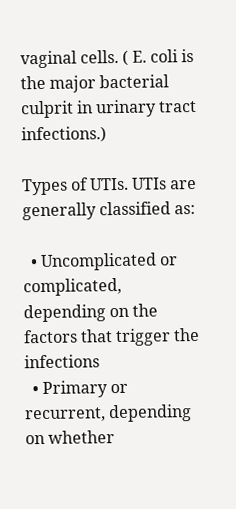vaginal cells. ( E. coli is the major bacterial culprit in urinary tract infections.)

Types of UTIs. UTIs are generally classified as:

  • Uncomplicated or complicated, depending on the factors that trigger the infections
  • Primary or recurrent, depending on whether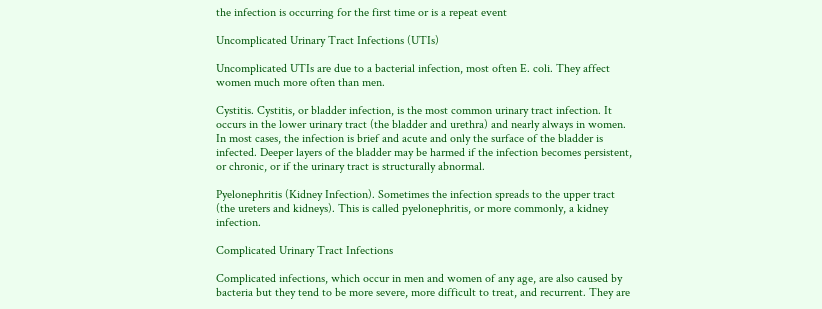the infection is occurring for the first time or is a repeat event

Uncomplicated Urinary Tract Infections (UTIs)

Uncomplicated UTIs are due to a bacterial infection, most often E. coli. They affect women much more often than men.

Cystitis. Cystitis, or bladder infection, is the most common urinary tract infection. It occurs in the lower urinary tract (the bladder and urethra) and nearly always in women. In most cases, the infection is brief and acute and only the surface of the bladder is infected. Deeper layers of the bladder may be harmed if the infection becomes persistent, or chronic, or if the urinary tract is structurally abnormal.

Pyelonephritis (Kidney Infection). Sometimes the infection spreads to the upper tract (the ureters and kidneys). This is called pyelonephritis, or more commonly, a kidney infection.

Complicated Urinary Tract Infections

Complicated infections, which occur in men and women of any age, are also caused by bacteria but they tend to be more severe, more difficult to treat, and recurrent. They are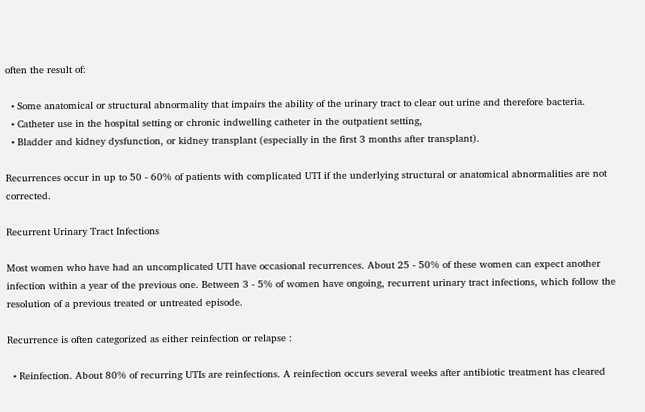often the result of:

  • Some anatomical or structural abnormality that impairs the ability of the urinary tract to clear out urine and therefore bacteria.
  • Catheter use in the hospital setting or chronic indwelling catheter in the outpatient setting,
  • Bladder and kidney dysfunction, or kidney transplant (especially in the first 3 months after transplant).

Recurrences occur in up to 50 - 60% of patients with complicated UTI if the underlying structural or anatomical abnormalities are not corrected.

Recurrent Urinary Tract Infections

Most women who have had an uncomplicated UTI have occasional recurrences. About 25 - 50% of these women can expect another infection within a year of the previous one. Between 3 - 5% of women have ongoing, recurrent urinary tract infections, which follow the resolution of a previous treated or untreated episode.

Recurrence is often categorized as either reinfection or relapse :

  • Reinfection. About 80% of recurring UTIs are reinfections. A reinfection occurs several weeks after antibiotic treatment has cleared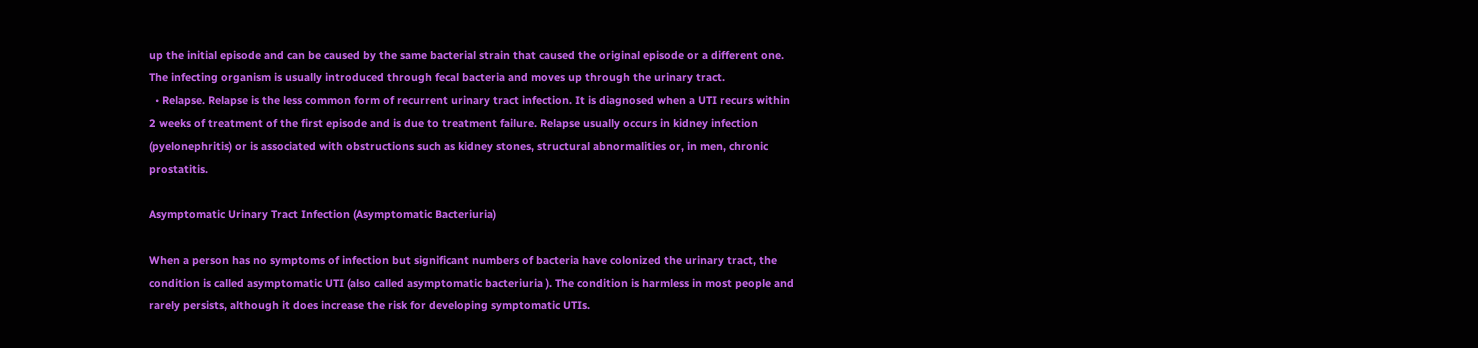up the initial episode and can be caused by the same bacterial strain that caused the original episode or a different one. The infecting organism is usually introduced through fecal bacteria and moves up through the urinary tract.
  • Relapse. Relapse is the less common form of recurrent urinary tract infection. It is diagnosed when a UTI recurs within 2 weeks of treatment of the first episode and is due to treatment failure. Relapse usually occurs in kidney infection (pyelonephritis) or is associated with obstructions such as kidney stones, structural abnormalities or, in men, chronic prostatitis.

Asymptomatic Urinary Tract Infection (Asymptomatic Bacteriuria)

When a person has no symptoms of infection but significant numbers of bacteria have colonized the urinary tract, the condition is called asymptomatic UTI (also called asymptomatic bacteriuria ). The condition is harmless in most people and rarely persists, although it does increase the risk for developing symptomatic UTIs.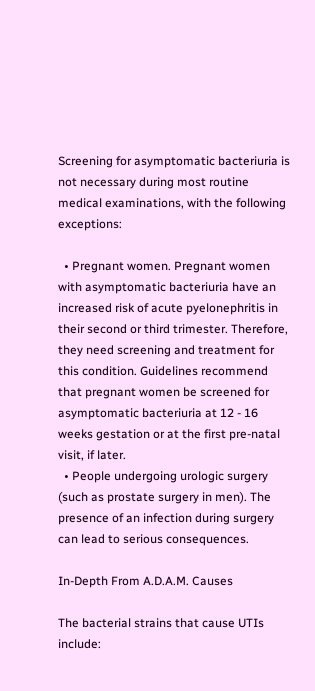Screening for asymptomatic bacteriuria is not necessary during most routine medical examinations, with the following exceptions:

  • Pregnant women. Pregnant women with asymptomatic bacteriuria have an increased risk of acute pyelonephritis in their second or third trimester. Therefore, they need screening and treatment for this condition. Guidelines recommend that pregnant women be screened for asymptomatic bacteriuria at 12 - 16 weeks gestation or at the first pre-natal visit, if later.
  • People undergoing urologic surgery (such as prostate surgery in men). The presence of an infection during surgery can lead to serious consequences.

In-Depth From A.D.A.M. Causes

The bacterial strains that cause UTIs include: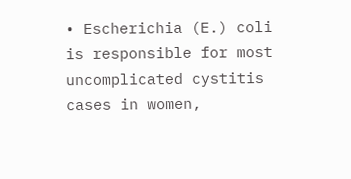• Escherichia (E.) coli is responsible for most uncomplicated cystitis cases in women,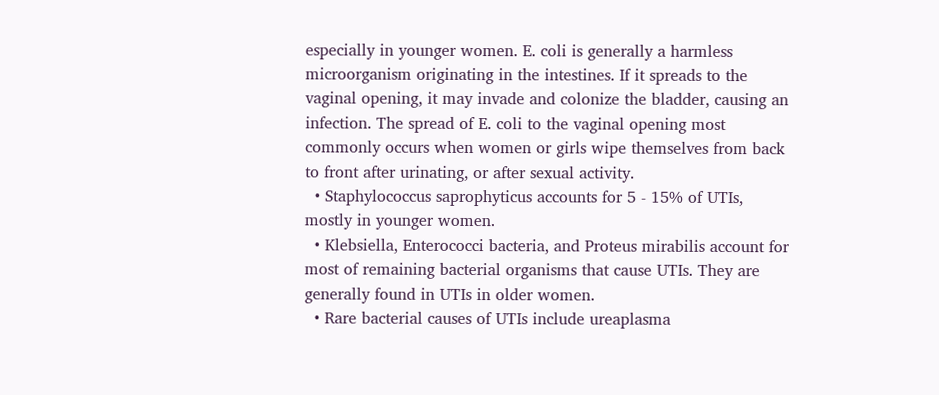especially in younger women. E. coli is generally a harmless microorganism originating in the intestines. If it spreads to the vaginal opening, it may invade and colonize the bladder, causing an infection. The spread of E. coli to the vaginal opening most commonly occurs when women or girls wipe themselves from back to front after urinating, or after sexual activity.
  • Staphylococcus saprophyticus accounts for 5 - 15% of UTIs, mostly in younger women.
  • Klebsiella, Enterococci bacteria, and Proteus mirabilis account for most of remaining bacterial organisms that cause UTIs. They are generally found in UTIs in older women.
  • Rare bacterial causes of UTIs include ureaplasma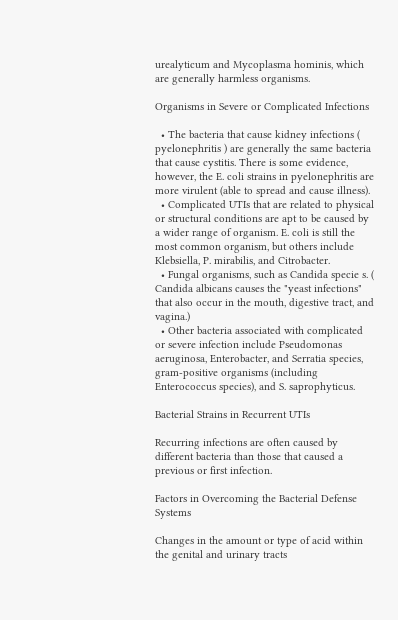urealyticum and Mycoplasma hominis, which are generally harmless organisms.

Organisms in Severe or Complicated Infections

  • The bacteria that cause kidney infections ( pyelonephritis ) are generally the same bacteria that cause cystitis. There is some evidence, however, the E. coli strains in pyelonephritis are more virulent (able to spread and cause illness).
  • Complicated UTIs that are related to physical or structural conditions are apt to be caused by a wider range of organism. E. coli is still the most common organism, but others include Klebsiella, P. mirabilis, and Citrobacter.
  • Fungal organisms, such as Candida specie s. ( Candida albicans causes the "yeast infections" that also occur in the mouth, digestive tract, and vagina.)
  • Other bacteria associated with complicated or severe infection include Pseudomonas aeruginosa, Enterobacter, and Serratia species, gram-positive organisms (including Enterococcus species), and S. saprophyticus.

Bacterial Strains in Recurrent UTIs

Recurring infections are often caused by different bacteria than those that caused a previous or first infection.

Factors in Overcoming the Bacterial Defense Systems

Changes in the amount or type of acid within the genital and urinary tracts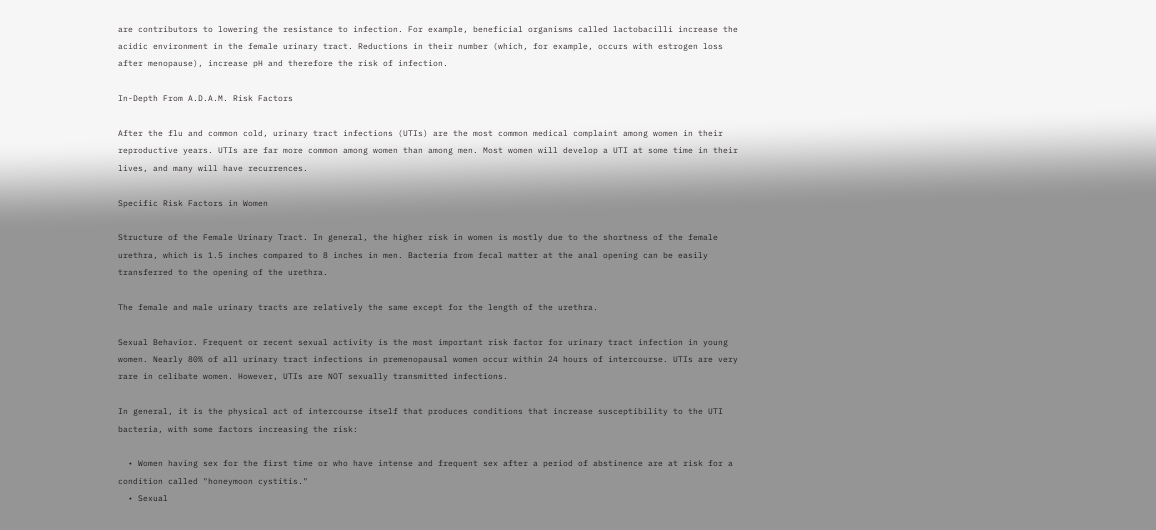are contributors to lowering the resistance to infection. For example, beneficial organisms called lactobacilli increase the acidic environment in the female urinary tract. Reductions in their number (which, for example, occurs with estrogen loss after menopause), increase pH and therefore the risk of infection.

In-Depth From A.D.A.M. Risk Factors

After the flu and common cold, urinary tract infections (UTIs) are the most common medical complaint among women in their reproductive years. UTIs are far more common among women than among men. Most women will develop a UTI at some time in their lives, and many will have recurrences.

Specific Risk Factors in Women

Structure of the Female Urinary Tract. In general, the higher risk in women is mostly due to the shortness of the female urethra, which is 1.5 inches compared to 8 inches in men. Bacteria from fecal matter at the anal opening can be easily transferred to the opening of the urethra.

The female and male urinary tracts are relatively the same except for the length of the urethra.

Sexual Behavior. Frequent or recent sexual activity is the most important risk factor for urinary tract infection in young women. Nearly 80% of all urinary tract infections in premenopausal women occur within 24 hours of intercourse. UTIs are very rare in celibate women. However, UTIs are NOT sexually transmitted infections.

In general, it is the physical act of intercourse itself that produces conditions that increase susceptibility to the UTI bacteria, with some factors increasing the risk:

  • Women having sex for the first time or who have intense and frequent sex after a period of abstinence are at risk for a condition called "honeymoon cystitis."
  • Sexual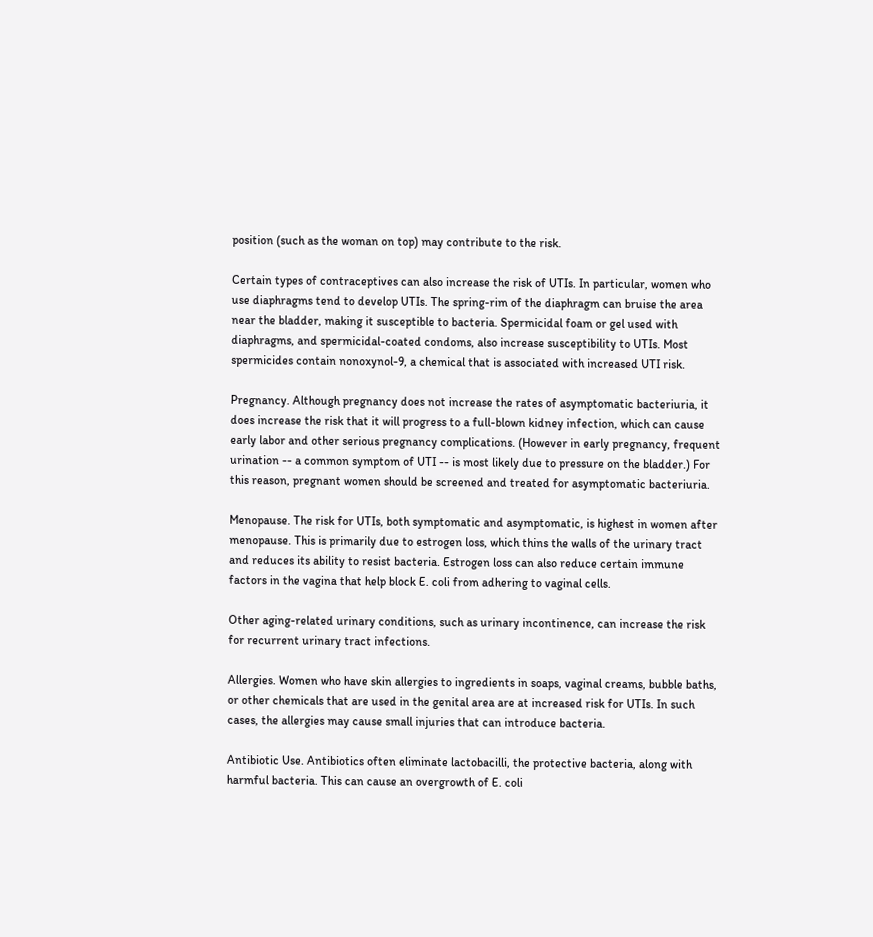position (such as the woman on top) may contribute to the risk.

Certain types of contraceptives can also increase the risk of UTIs. In particular, women who use diaphragms tend to develop UTIs. The spring-rim of the diaphragm can bruise the area near the bladder, making it susceptible to bacteria. Spermicidal foam or gel used with diaphragms, and spermicidal-coated condoms, also increase susceptibility to UTIs. Most spermicides contain nonoxynol-9, a chemical that is associated with increased UTI risk.

Pregnancy. Although pregnancy does not increase the rates of asymptomatic bacteriuria, it does increase the risk that it will progress to a full-blown kidney infection, which can cause early labor and other serious pregnancy complications. (However in early pregnancy, frequent urination -- a common symptom of UTI -- is most likely due to pressure on the bladder.) For this reason, pregnant women should be screened and treated for asymptomatic bacteriuria.

Menopause. The risk for UTIs, both symptomatic and asymptomatic, is highest in women after menopause. This is primarily due to estrogen loss, which thins the walls of the urinary tract and reduces its ability to resist bacteria. Estrogen loss can also reduce certain immune factors in the vagina that help block E. coli from adhering to vaginal cells.

Other aging-related urinary conditions, such as urinary incontinence, can increase the risk for recurrent urinary tract infections.

Allergies. Women who have skin allergies to ingredients in soaps, vaginal creams, bubble baths, or other chemicals that are used in the genital area are at increased risk for UTIs. In such cases, the allergies may cause small injuries that can introduce bacteria.

Antibiotic Use. Antibiotics often eliminate lactobacilli, the protective bacteria, along with harmful bacteria. This can cause an overgrowth of E. coli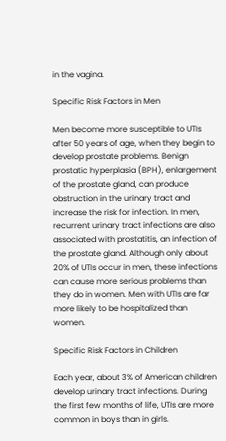in the vagina.

Specific Risk Factors in Men

Men become more susceptible to UTIs after 50 years of age, when they begin to develop prostate problems. Benign prostatic hyperplasia (BPH), enlargement of the prostate gland, can produce obstruction in the urinary tract and increase the risk for infection. In men, recurrent urinary tract infections are also associated with prostatitis, an infection of the prostate gland. Although only about 20% of UTIs occur in men, these infections can cause more serious problems than they do in women. Men with UTIs are far more likely to be hospitalized than women.

Specific Risk Factors in Children

Each year, about 3% of American children develop urinary tract infections. During the first few months of life, UTIs are more common in boys than in girls.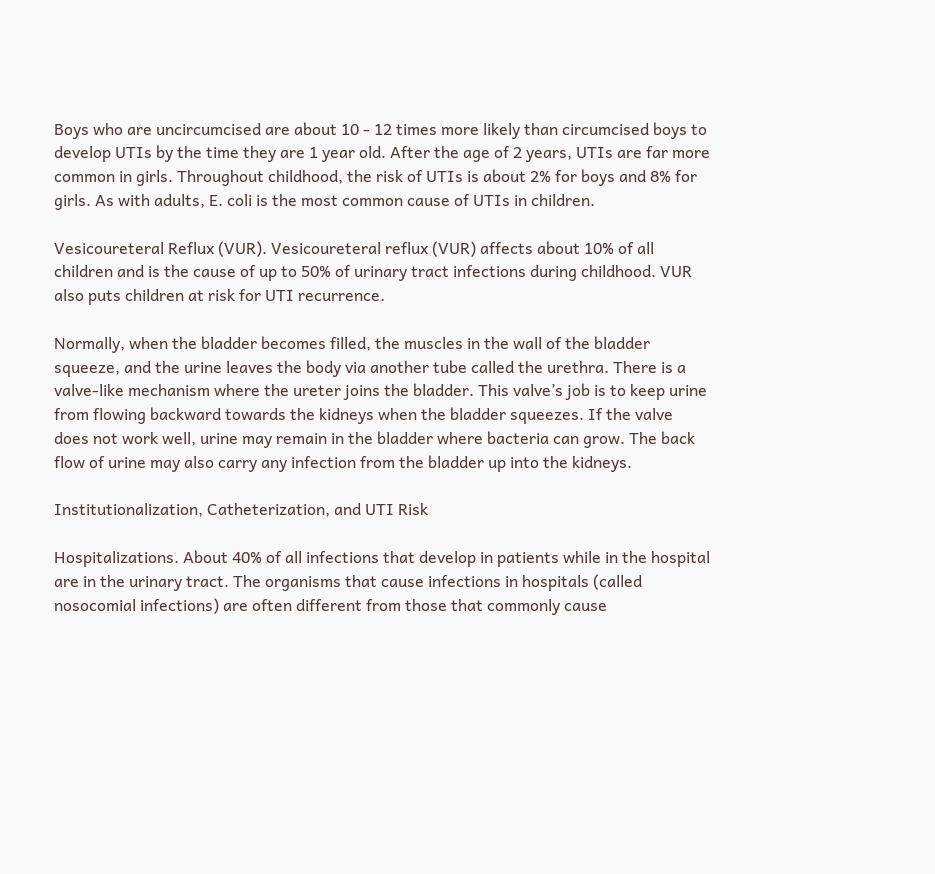Boys who are uncircumcised are about 10 - 12 times more likely than circumcised boys to develop UTIs by the time they are 1 year old. After the age of 2 years, UTIs are far more common in girls. Throughout childhood, the risk of UTIs is about 2% for boys and 8% for girls. As with adults, E. coli is the most common cause of UTIs in children.

Vesicoureteral Reflux (VUR). Vesicoureteral reflux (VUR) affects about 10% of all children and is the cause of up to 50% of urinary tract infections during childhood. VUR also puts children at risk for UTI recurrence.

Normally, when the bladder becomes filled, the muscles in the wall of the bladder squeeze, and the urine leaves the body via another tube called the urethra. There is a valve-like mechanism where the ureter joins the bladder. This valve’s job is to keep urine from flowing backward towards the kidneys when the bladder squeezes. If the valve does not work well, urine may remain in the bladder where bacteria can grow. The back flow of urine may also carry any infection from the bladder up into the kidneys.

Institutionalization, Catheterization, and UTI Risk

Hospitalizations. About 40% of all infections that develop in patients while in the hospital are in the urinary tract. The organisms that cause infections in hospitals (called nosocomial infections) are often different from those that commonly cause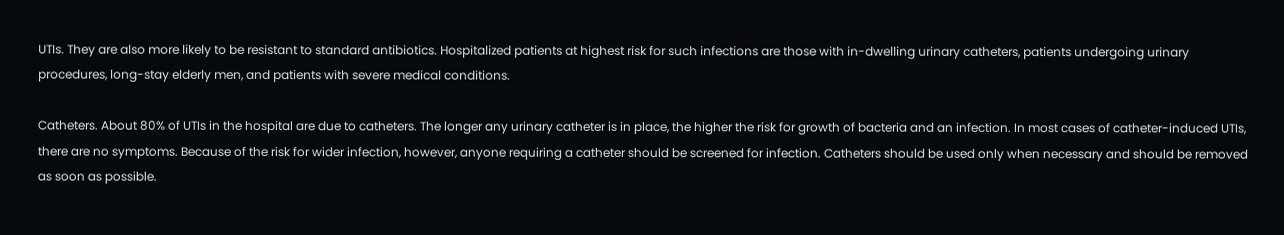UTIs. They are also more likely to be resistant to standard antibiotics. Hospitalized patients at highest risk for such infections are those with in-dwelling urinary catheters, patients undergoing urinary procedures, long-stay elderly men, and patients with severe medical conditions.

Catheters. About 80% of UTIs in the hospital are due to catheters. The longer any urinary catheter is in place, the higher the risk for growth of bacteria and an infection. In most cases of catheter-induced UTIs, there are no symptoms. Because of the risk for wider infection, however, anyone requiring a catheter should be screened for infection. Catheters should be used only when necessary and should be removed as soon as possible.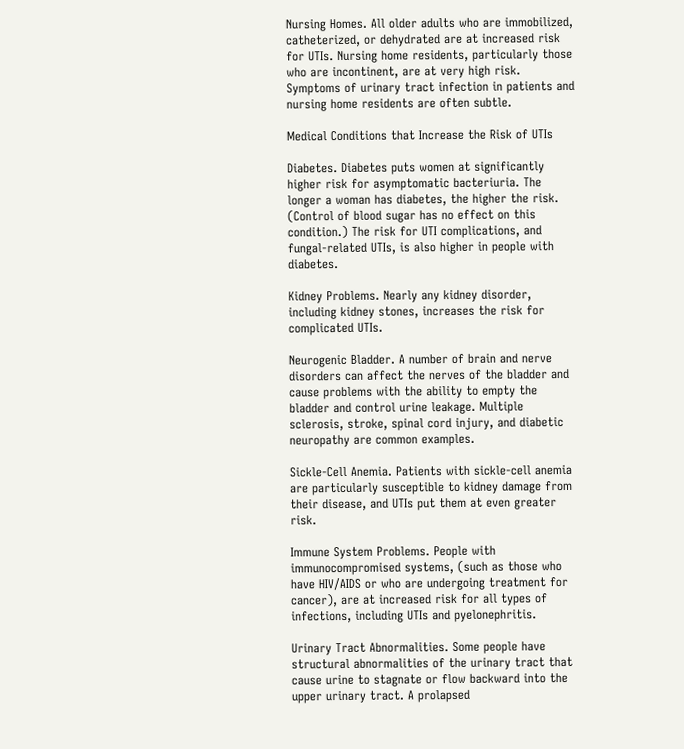Nursing Homes. All older adults who are immobilized, catheterized, or dehydrated are at increased risk for UTIs. Nursing home residents, particularly those who are incontinent, are at very high risk. Symptoms of urinary tract infection in patients and nursing home residents are often subtle.

Medical Conditions that Increase the Risk of UTIs

Diabetes. Diabetes puts women at significantly higher risk for asymptomatic bacteriuria. The longer a woman has diabetes, the higher the risk. (Control of blood sugar has no effect on this condition.) The risk for UTI complications, and fungal-related UTIs, is also higher in people with diabetes.

Kidney Problems. Nearly any kidney disorder, including kidney stones, increases the risk for complicated UTIs.

Neurogenic Bladder. A number of brain and nerve disorders can affect the nerves of the bladder and cause problems with the ability to empty the bladder and control urine leakage. Multiple sclerosis, stroke, spinal cord injury, and diabetic neuropathy are common examples.

Sickle-Cell Anemia. Patients with sickle-cell anemia are particularly susceptible to kidney damage from their disease, and UTIs put them at even greater risk.

Immune System Problems. People with immunocompromised systems, (such as those who have HIV/AIDS or who are undergoing treatment for cancer), are at increased risk for all types of infections, including UTIs and pyelonephritis.

Urinary Tract Abnormalities. Some people have structural abnormalities of the urinary tract that cause urine to stagnate or flow backward into the upper urinary tract. A prolapsed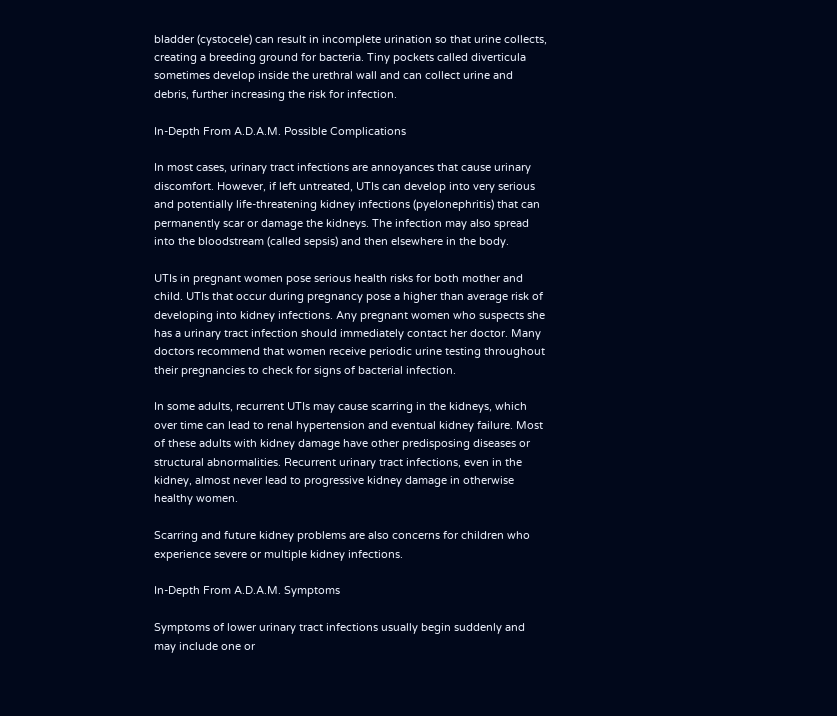bladder (cystocele) can result in incomplete urination so that urine collects, creating a breeding ground for bacteria. Tiny pockets called diverticula sometimes develop inside the urethral wall and can collect urine and debris, further increasing the risk for infection.

In-Depth From A.D.A.M. Possible Complications

In most cases, urinary tract infections are annoyances that cause urinary discomfort. However, if left untreated, UTIs can develop into very serious and potentially life-threatening kidney infections (pyelonephritis) that can permanently scar or damage the kidneys. The infection may also spread into the bloodstream (called sepsis) and then elsewhere in the body.

UTIs in pregnant women pose serious health risks for both mother and child. UTIs that occur during pregnancy pose a higher than average risk of developing into kidney infections. Any pregnant women who suspects she has a urinary tract infection should immediately contact her doctor. Many doctors recommend that women receive periodic urine testing throughout their pregnancies to check for signs of bacterial infection.

In some adults, recurrent UTIs may cause scarring in the kidneys, which over time can lead to renal hypertension and eventual kidney failure. Most of these adults with kidney damage have other predisposing diseases or structural abnormalities. Recurrent urinary tract infections, even in the kidney, almost never lead to progressive kidney damage in otherwise healthy women.

Scarring and future kidney problems are also concerns for children who experience severe or multiple kidney infections.

In-Depth From A.D.A.M. Symptoms

Symptoms of lower urinary tract infections usually begin suddenly and may include one or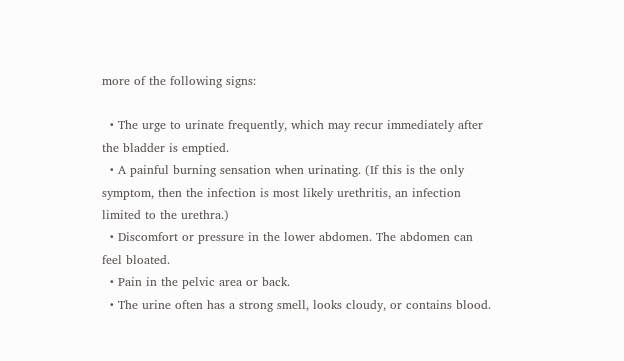more of the following signs:

  • The urge to urinate frequently, which may recur immediately after the bladder is emptied.
  • A painful burning sensation when urinating. (If this is the only symptom, then the infection is most likely urethritis, an infection limited to the urethra.)
  • Discomfort or pressure in the lower abdomen. The abdomen can feel bloated.
  • Pain in the pelvic area or back.
  • The urine often has a strong smell, looks cloudy, or contains blood.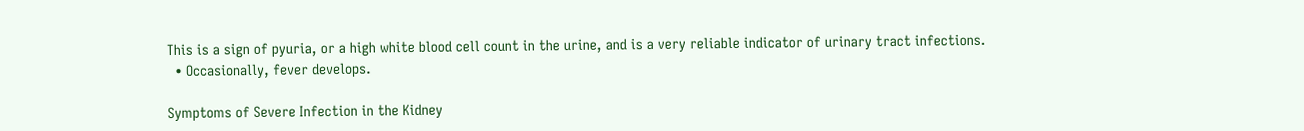This is a sign of pyuria, or a high white blood cell count in the urine, and is a very reliable indicator of urinary tract infections.
  • Occasionally, fever develops.

Symptoms of Severe Infection in the Kidney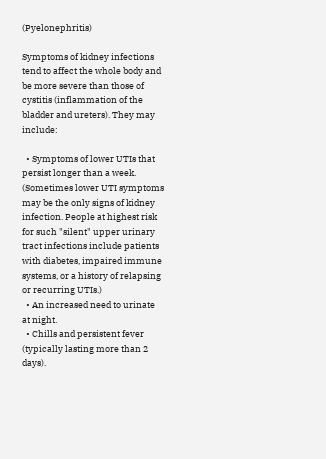(Pyelonephritis)

Symptoms of kidney infections tend to affect the whole body and be more severe than those of cystitis (inflammation of the bladder and ureters). They may include:

  • Symptoms of lower UTIs that persist longer than a week. (Sometimes lower UTI symptoms may be the only signs of kidney infection. People at highest risk for such "silent" upper urinary tract infections include patients with diabetes, impaired immune systems, or a history of relapsing or recurring UTIs.)
  • An increased need to urinate at night.
  • Chills and persistent fever (typically lasting more than 2 days).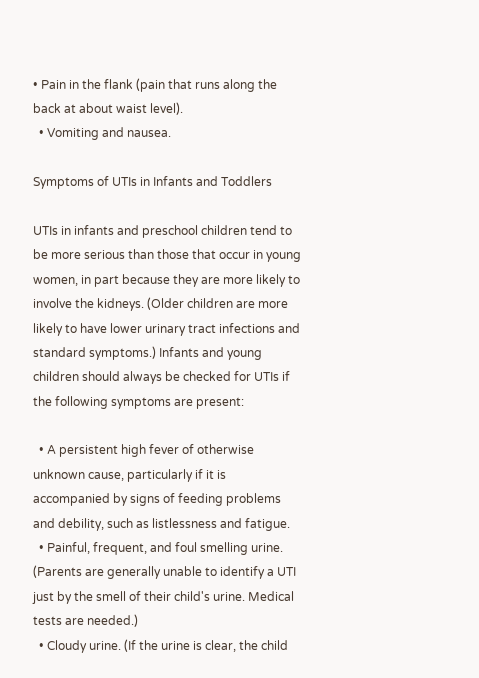• Pain in the flank (pain that runs along the back at about waist level).
  • Vomiting and nausea.

Symptoms of UTIs in Infants and Toddlers

UTIs in infants and preschool children tend to be more serious than those that occur in young women, in part because they are more likely to involve the kidneys. (Older children are more likely to have lower urinary tract infections and standard symptoms.) Infants and young children should always be checked for UTIs if the following symptoms are present:

  • A persistent high fever of otherwise unknown cause, particularly if it is accompanied by signs of feeding problems and debility, such as listlessness and fatigue.
  • Painful, frequent, and foul smelling urine. (Parents are generally unable to identify a UTI just by the smell of their child's urine. Medical tests are needed.)
  • Cloudy urine. (If the urine is clear, the child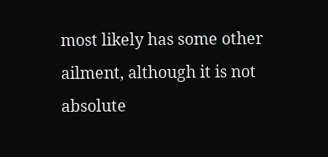most likely has some other ailment, although it is not absolute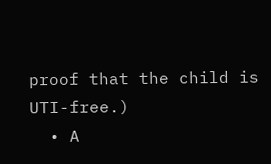proof that the child is UTI-free.)
  • A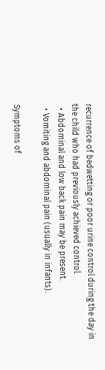recurrence of bedwetting or poor urine control during the day in the child who had previously achieved control.
  • Abdominal and low back pain may be present.
  • Vomiting and abdominal pain (usually in infants).

Symptoms of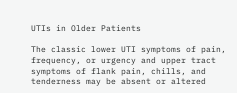UTIs in Older Patients

The classic lower UTI symptoms of pain, frequency, or urgency and upper tract symptoms of flank pain, chills, and tenderness may be absent or altered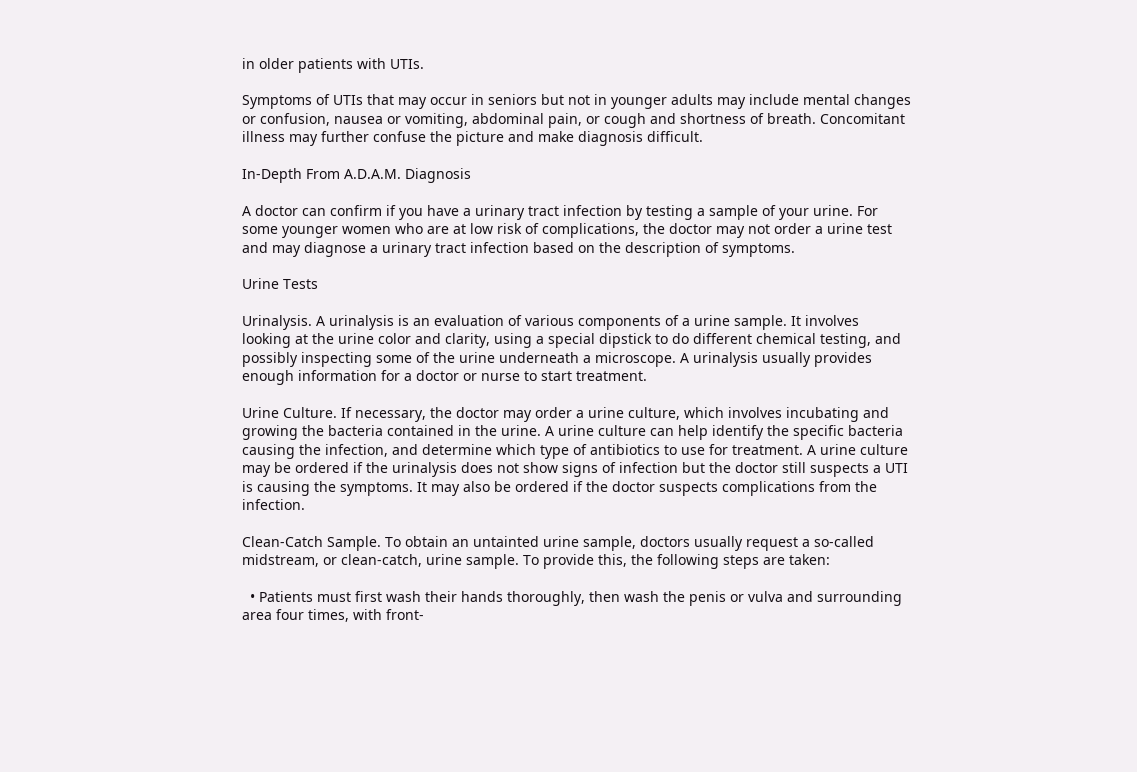in older patients with UTIs.

Symptoms of UTIs that may occur in seniors but not in younger adults may include mental changes or confusion, nausea or vomiting, abdominal pain, or cough and shortness of breath. Concomitant illness may further confuse the picture and make diagnosis difficult.

In-Depth From A.D.A.M. Diagnosis

A doctor can confirm if you have a urinary tract infection by testing a sample of your urine. For some younger women who are at low risk of complications, the doctor may not order a urine test and may diagnose a urinary tract infection based on the description of symptoms.

Urine Tests

Urinalysis. A urinalysis is an evaluation of various components of a urine sample. It involves looking at the urine color and clarity, using a special dipstick to do different chemical testing, and possibly inspecting some of the urine underneath a microscope. A urinalysis usually provides enough information for a doctor or nurse to start treatment.

Urine Culture. If necessary, the doctor may order a urine culture, which involves incubating and growing the bacteria contained in the urine. A urine culture can help identify the specific bacteria causing the infection, and determine which type of antibiotics to use for treatment. A urine culture may be ordered if the urinalysis does not show signs of infection but the doctor still suspects a UTI is causing the symptoms. It may also be ordered if the doctor suspects complications from the infection.

Clean-Catch Sample. To obtain an untainted urine sample, doctors usually request a so-called midstream, or clean-catch, urine sample. To provide this, the following steps are taken:

  • Patients must first wash their hands thoroughly, then wash the penis or vulva and surrounding area four times, with front-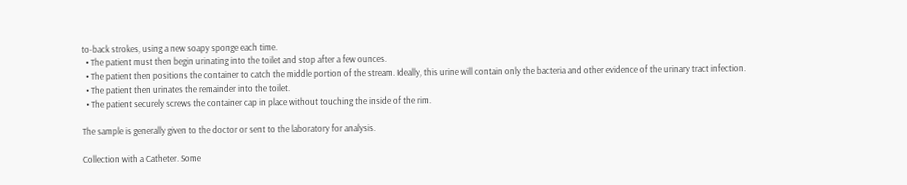to-back strokes, using a new soapy sponge each time.
  • The patient must then begin urinating into the toilet and stop after a few ounces.
  • The patient then positions the container to catch the middle portion of the stream. Ideally, this urine will contain only the bacteria and other evidence of the urinary tract infection.
  • The patient then urinates the remainder into the toilet.
  • The patient securely screws the container cap in place without touching the inside of the rim.

The sample is generally given to the doctor or sent to the laboratory for analysis.

Collection with a Catheter. Some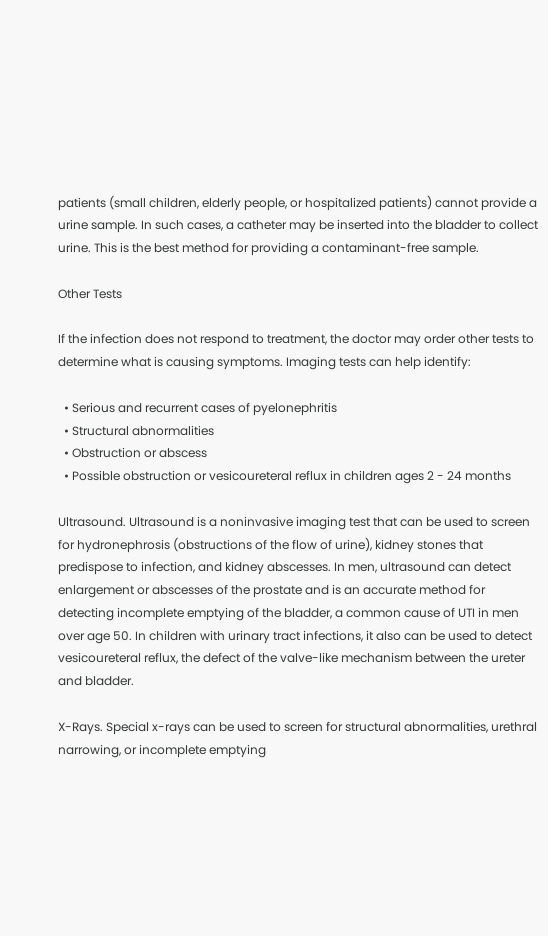patients (small children, elderly people, or hospitalized patients) cannot provide a urine sample. In such cases, a catheter may be inserted into the bladder to collect urine. This is the best method for providing a contaminant-free sample.

Other Tests

If the infection does not respond to treatment, the doctor may order other tests to determine what is causing symptoms. Imaging tests can help identify:

  • Serious and recurrent cases of pyelonephritis
  • Structural abnormalities
  • Obstruction or abscess
  • Possible obstruction or vesicoureteral reflux in children ages 2 - 24 months

Ultrasound. Ultrasound is a noninvasive imaging test that can be used to screen for hydronephrosis (obstructions of the flow of urine), kidney stones that predispose to infection, and kidney abscesses. In men, ultrasound can detect enlargement or abscesses of the prostate and is an accurate method for detecting incomplete emptying of the bladder, a common cause of UTI in men over age 50. In children with urinary tract infections, it also can be used to detect vesicoureteral reflux, the defect of the valve-like mechanism between the ureter and bladder.

X-Rays. Special x-rays can be used to screen for structural abnormalities, urethral narrowing, or incomplete emptying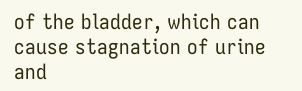of the bladder, which can cause stagnation of urine and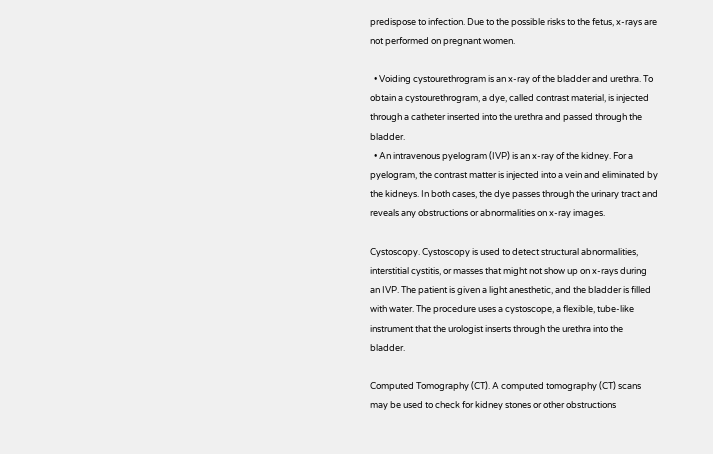predispose to infection. Due to the possible risks to the fetus, x-rays are not performed on pregnant women.

  • Voiding cystourethrogram is an x-ray of the bladder and urethra. To obtain a cystourethrogram, a dye, called contrast material, is injected through a catheter inserted into the urethra and passed through the bladder.
  • An intravenous pyelogram (IVP) is an x-ray of the kidney. For a pyelogram, the contrast matter is injected into a vein and eliminated by the kidneys. In both cases, the dye passes through the urinary tract and reveals any obstructions or abnormalities on x-ray images.

Cystoscopy. Cystoscopy is used to detect structural abnormalities, interstitial cystitis, or masses that might not show up on x-rays during an IVP. The patient is given a light anesthetic, and the bladder is filled with water. The procedure uses a cystoscope, a flexible, tube-like instrument that the urologist inserts through the urethra into the bladder.

Computed Tomography (CT). A computed tomography (CT) scans may be used to check for kidney stones or other obstructions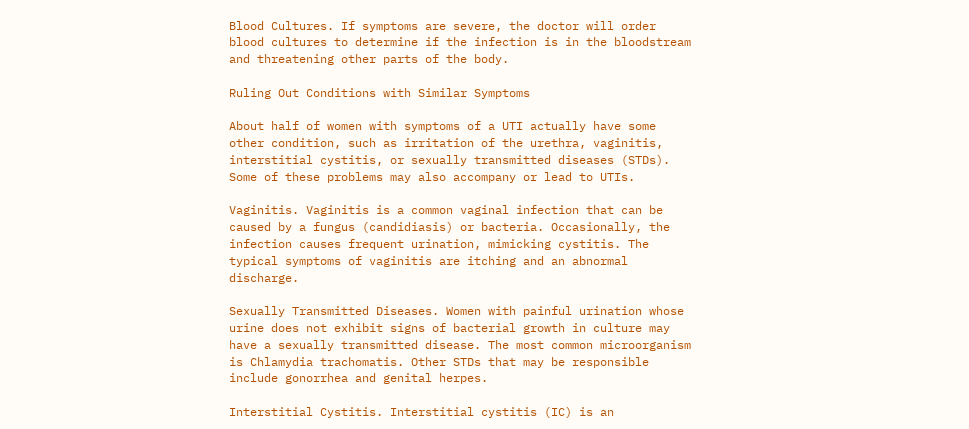Blood Cultures. If symptoms are severe, the doctor will order blood cultures to determine if the infection is in the bloodstream and threatening other parts of the body.

Ruling Out Conditions with Similar Symptoms

About half of women with symptoms of a UTI actually have some other condition, such as irritation of the urethra, vaginitis, interstitial cystitis, or sexually transmitted diseases (STDs). Some of these problems may also accompany or lead to UTIs.

Vaginitis. Vaginitis is a common vaginal infection that can be caused by a fungus (candidiasis) or bacteria. Occasionally, the infection causes frequent urination, mimicking cystitis. The typical symptoms of vaginitis are itching and an abnormal discharge.

Sexually Transmitted Diseases. Women with painful urination whose urine does not exhibit signs of bacterial growth in culture may have a sexually transmitted disease. The most common microorganism is Chlamydia trachomatis. Other STDs that may be responsible include gonorrhea and genital herpes.

Interstitial Cystitis. Interstitial cystitis (IC) is an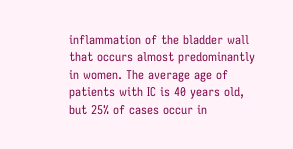inflammation of the bladder wall that occurs almost predominantly in women. The average age of patients with IC is 40 years old, but 25% of cases occur in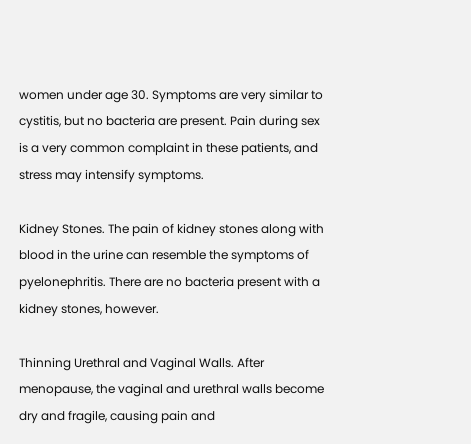women under age 30. Symptoms are very similar to cystitis, but no bacteria are present. Pain during sex is a very common complaint in these patients, and stress may intensify symptoms.

Kidney Stones. The pain of kidney stones along with blood in the urine can resemble the symptoms of pyelonephritis. There are no bacteria present with a kidney stones, however.

Thinning Urethral and Vaginal Walls. After menopause, the vaginal and urethral walls become dry and fragile, causing pain and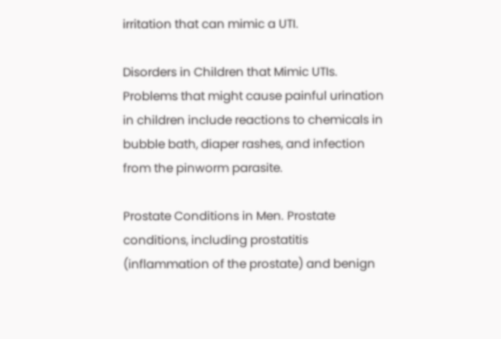irritation that can mimic a UTI.

Disorders in Children that Mimic UTIs. Problems that might cause painful urination in children include reactions to chemicals in bubble bath, diaper rashes, and infection from the pinworm parasite.

Prostate Conditions in Men. Prostate conditions, including prostatitis (inflammation of the prostate) and benign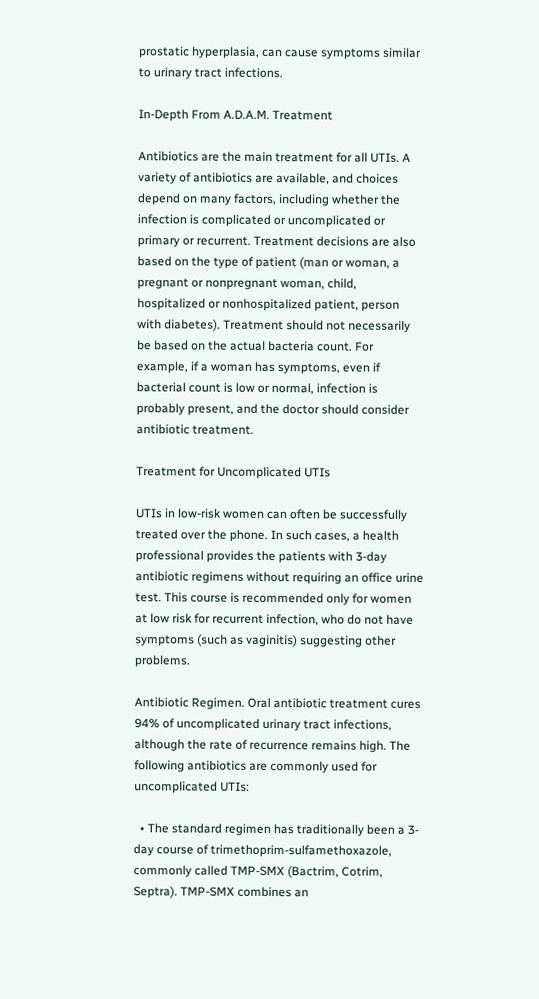prostatic hyperplasia, can cause symptoms similar to urinary tract infections.

In-Depth From A.D.A.M. Treatment

Antibiotics are the main treatment for all UTIs. A variety of antibiotics are available, and choices depend on many factors, including whether the infection is complicated or uncomplicated or primary or recurrent. Treatment decisions are also based on the type of patient (man or woman, a pregnant or nonpregnant woman, child, hospitalized or nonhospitalized patient, person with diabetes). Treatment should not necessarily be based on the actual bacteria count. For example, if a woman has symptoms, even if bacterial count is low or normal, infection is probably present, and the doctor should consider antibiotic treatment.

Treatment for Uncomplicated UTIs

UTIs in low-risk women can often be successfully treated over the phone. In such cases, a health professional provides the patients with 3-day antibiotic regimens without requiring an office urine test. This course is recommended only for women at low risk for recurrent infection, who do not have symptoms (such as vaginitis) suggesting other problems.

Antibiotic Regimen. Oral antibiotic treatment cures 94% of uncomplicated urinary tract infections, although the rate of recurrence remains high. The following antibiotics are commonly used for uncomplicated UTIs:

  • The standard regimen has traditionally been a 3-day course of trimethoprim-sulfamethoxazole, commonly called TMP-SMX (Bactrim, Cotrim, Septra). TMP-SMX combines an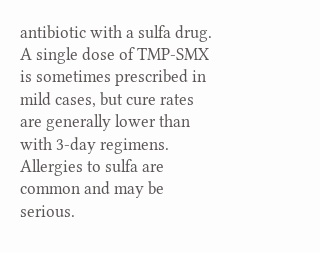antibiotic with a sulfa drug. A single dose of TMP-SMX is sometimes prescribed in mild cases, but cure rates are generally lower than with 3-day regimens. Allergies to sulfa are common and may be serious.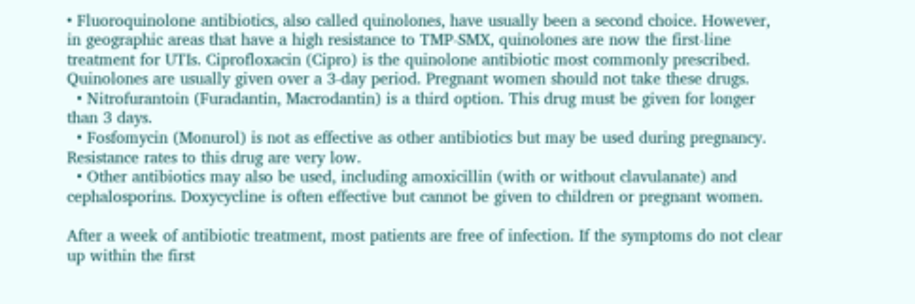• Fluoroquinolone antibiotics, also called quinolones, have usually been a second choice. However, in geographic areas that have a high resistance to TMP-SMX, quinolones are now the first-line treatment for UTIs. Ciprofloxacin (Cipro) is the quinolone antibiotic most commonly prescribed. Quinolones are usually given over a 3-day period. Pregnant women should not take these drugs.
  • Nitrofurantoin (Furadantin, Macrodantin) is a third option. This drug must be given for longer than 3 days.
  • Fosfomycin (Monurol) is not as effective as other antibiotics but may be used during pregnancy. Resistance rates to this drug are very low.
  • Other antibiotics may also be used, including amoxicillin (with or without clavulanate) and cephalosporins. Doxycycline is often effective but cannot be given to children or pregnant women.

After a week of antibiotic treatment, most patients are free of infection. If the symptoms do not clear up within the first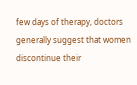few days of therapy, doctors generally suggest that women discontinue their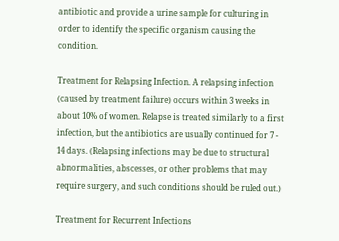antibiotic and provide a urine sample for culturing in order to identify the specific organism causing the condition.

Treatment for Relapsing Infection. A relapsing infection (caused by treatment failure) occurs within 3 weeks in about 10% of women. Relapse is treated similarly to a first infection, but the antibiotics are usually continued for 7 - 14 days. (Relapsing infections may be due to structural abnormalities, abscesses, or other problems that may require surgery, and such conditions should be ruled out.)

Treatment for Recurrent Infections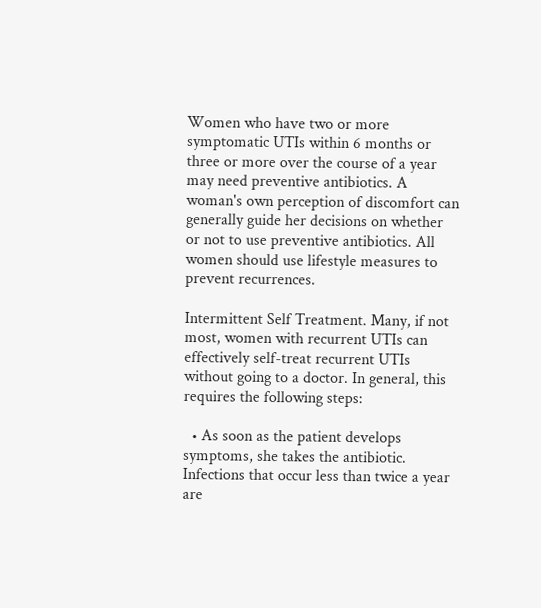Women who have two or more symptomatic UTIs within 6 months or three or more over the course of a year may need preventive antibiotics. A woman's own perception of discomfort can generally guide her decisions on whether or not to use preventive antibiotics. All women should use lifestyle measures to prevent recurrences.

Intermittent Self Treatment. Many, if not most, women with recurrent UTIs can effectively self-treat recurrent UTIs without going to a doctor. In general, this requires the following steps:

  • As soon as the patient develops symptoms, she takes the antibiotic. Infections that occur less than twice a year are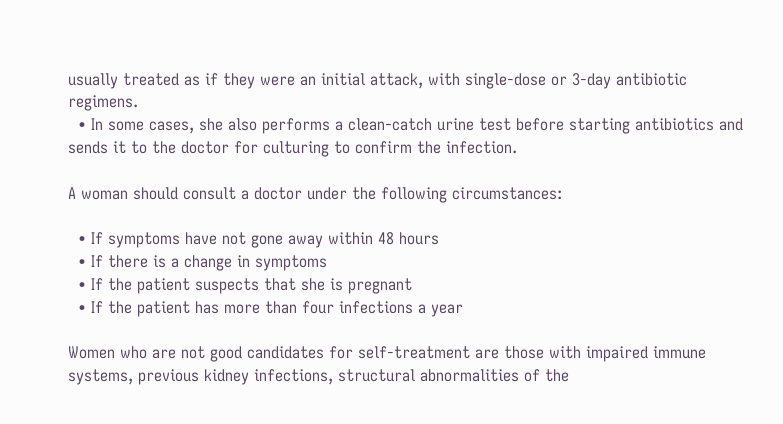usually treated as if they were an initial attack, with single-dose or 3-day antibiotic regimens.
  • In some cases, she also performs a clean-catch urine test before starting antibiotics and sends it to the doctor for culturing to confirm the infection.

A woman should consult a doctor under the following circumstances:

  • If symptoms have not gone away within 48 hours
  • If there is a change in symptoms
  • If the patient suspects that she is pregnant
  • If the patient has more than four infections a year

Women who are not good candidates for self-treatment are those with impaired immune systems, previous kidney infections, structural abnormalities of the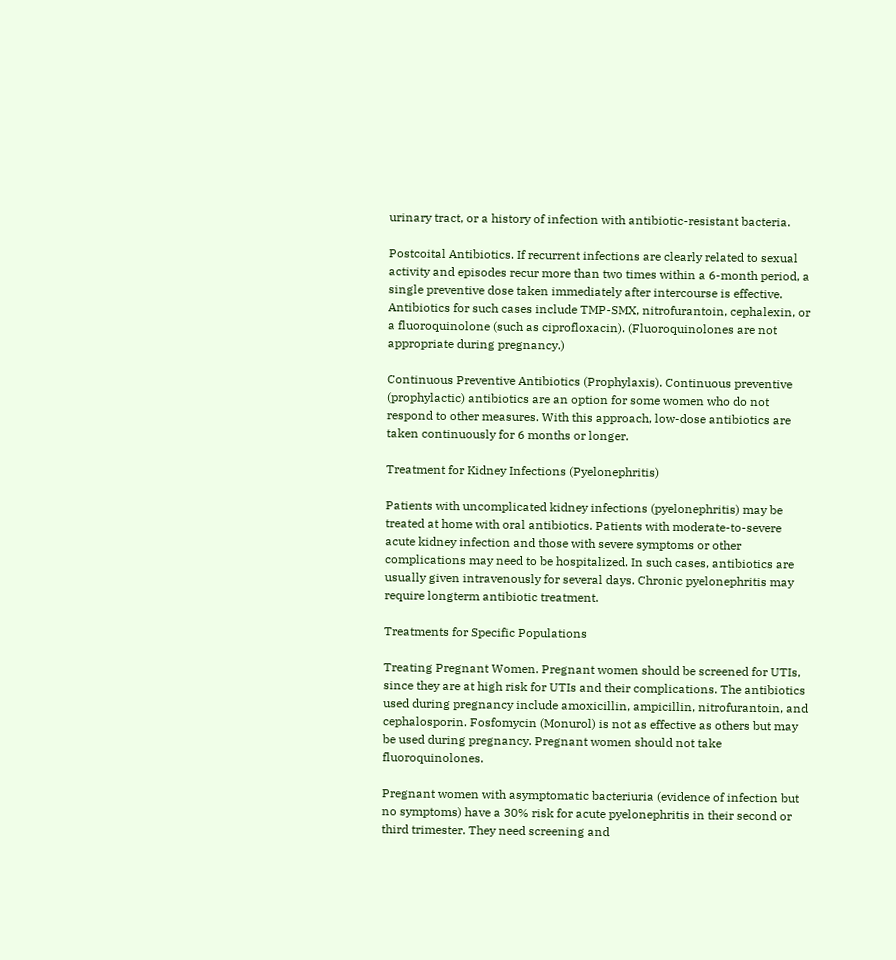urinary tract, or a history of infection with antibiotic-resistant bacteria.

Postcoital Antibiotics. If recurrent infections are clearly related to sexual activity and episodes recur more than two times within a 6-month period, a single preventive dose taken immediately after intercourse is effective. Antibiotics for such cases include TMP-SMX, nitrofurantoin, cephalexin, or a fluoroquinolone (such as ciprofloxacin). (Fluoroquinolones are not appropriate during pregnancy.)

Continuous Preventive Antibiotics (Prophylaxis). Continuous preventive (prophylactic) antibiotics are an option for some women who do not respond to other measures. With this approach, low-dose antibiotics are taken continuously for 6 months or longer.

Treatment for Kidney Infections (Pyelonephritis)

Patients with uncomplicated kidney infections (pyelonephritis) may be treated at home with oral antibiotics. Patients with moderate-to-severe acute kidney infection and those with severe symptoms or other complications may need to be hospitalized. In such cases, antibiotics are usually given intravenously for several days. Chronic pyelonephritis may require longterm antibiotic treatment.

Treatments for Specific Populations

Treating Pregnant Women. Pregnant women should be screened for UTIs, since they are at high risk for UTIs and their complications. The antibiotics used during pregnancy include amoxicillin, ampicillin, nitrofurantoin, and cephalosporin. Fosfomycin (Monurol) is not as effective as others but may be used during pregnancy. Pregnant women should not take fluoroquinolones.

Pregnant women with asymptomatic bacteriuria (evidence of infection but no symptoms) have a 30% risk for acute pyelonephritis in their second or third trimester. They need screening and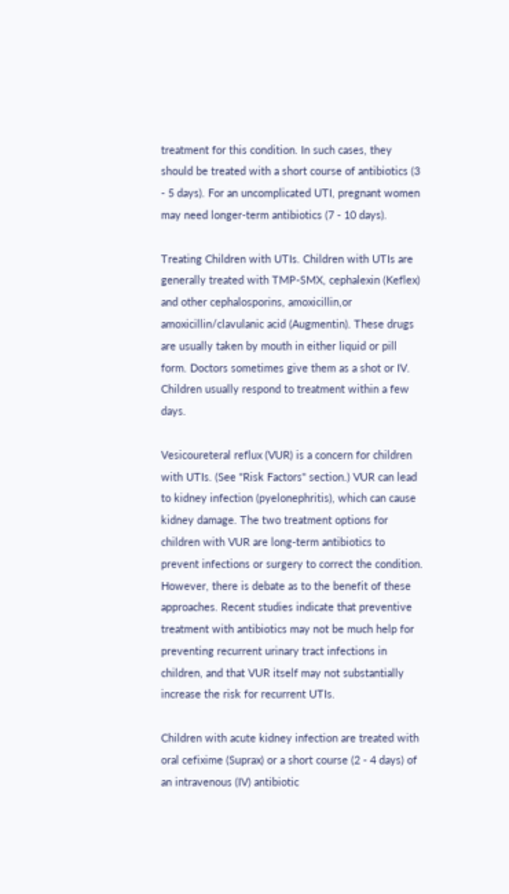treatment for this condition. In such cases, they should be treated with a short course of antibiotics (3 - 5 days). For an uncomplicated UTI, pregnant women may need longer-term antibiotics (7 - 10 days).

Treating Children with UTIs. Children with UTIs are generally treated with TMP-SMX, cephalexin (Keflex) and other cephalosporins, amoxicillin,or amoxicillin/clavulanic acid (Augmentin). These drugs are usually taken by mouth in either liquid or pill form. Doctors sometimes give them as a shot or IV. Children usually respond to treatment within a few days.

Vesicoureteral reflux (VUR) is a concern for children with UTIs. (See "Risk Factors" section.) VUR can lead to kidney infection (pyelonephritis), which can cause kidney damage. The two treatment options for children with VUR are long-term antibiotics to prevent infections or surgery to correct the condition. However, there is debate as to the benefit of these approaches. Recent studies indicate that preventive treatment with antibiotics may not be much help for preventing recurrent urinary tract infections in children, and that VUR itself may not substantially increase the risk for recurrent UTIs.

Children with acute kidney infection are treated with oral cefixime (Suprax) or a short course (2 - 4 days) of an intravenous (IV) antibiotic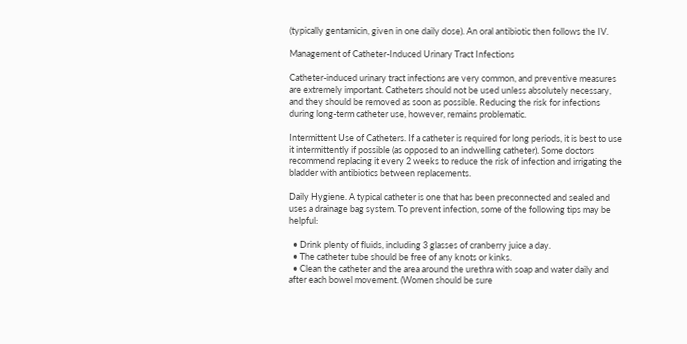(typically gentamicin, given in one daily dose). An oral antibiotic then follows the IV.

Management of Catheter-Induced Urinary Tract Infections

Catheter-induced urinary tract infections are very common, and preventive measures are extremely important. Catheters should not be used unless absolutely necessary, and they should be removed as soon as possible. Reducing the risk for infections during long-term catheter use, however, remains problematic.

Intermittent Use of Catheters. If a catheter is required for long periods, it is best to use it intermittently if possible (as opposed to an indwelling catheter). Some doctors recommend replacing it every 2 weeks to reduce the risk of infection and irrigating the bladder with antibiotics between replacements.

Daily Hygiene. A typical catheter is one that has been preconnected and sealed and uses a drainage bag system. To prevent infection, some of the following tips may be helpful:

  • Drink plenty of fluids, including 3 glasses of cranberry juice a day.
  • The catheter tube should be free of any knots or kinks.
  • Clean the catheter and the area around the urethra with soap and water daily and after each bowel movement. (Women should be sure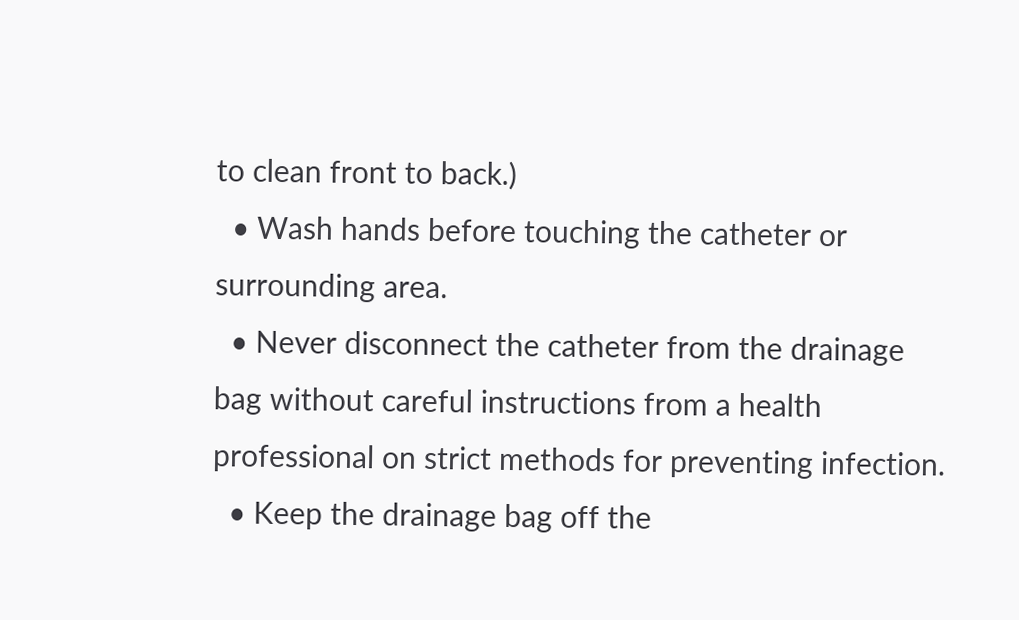to clean front to back.)
  • Wash hands before touching the catheter or surrounding area.
  • Never disconnect the catheter from the drainage bag without careful instructions from a health professional on strict methods for preventing infection.
  • Keep the drainage bag off the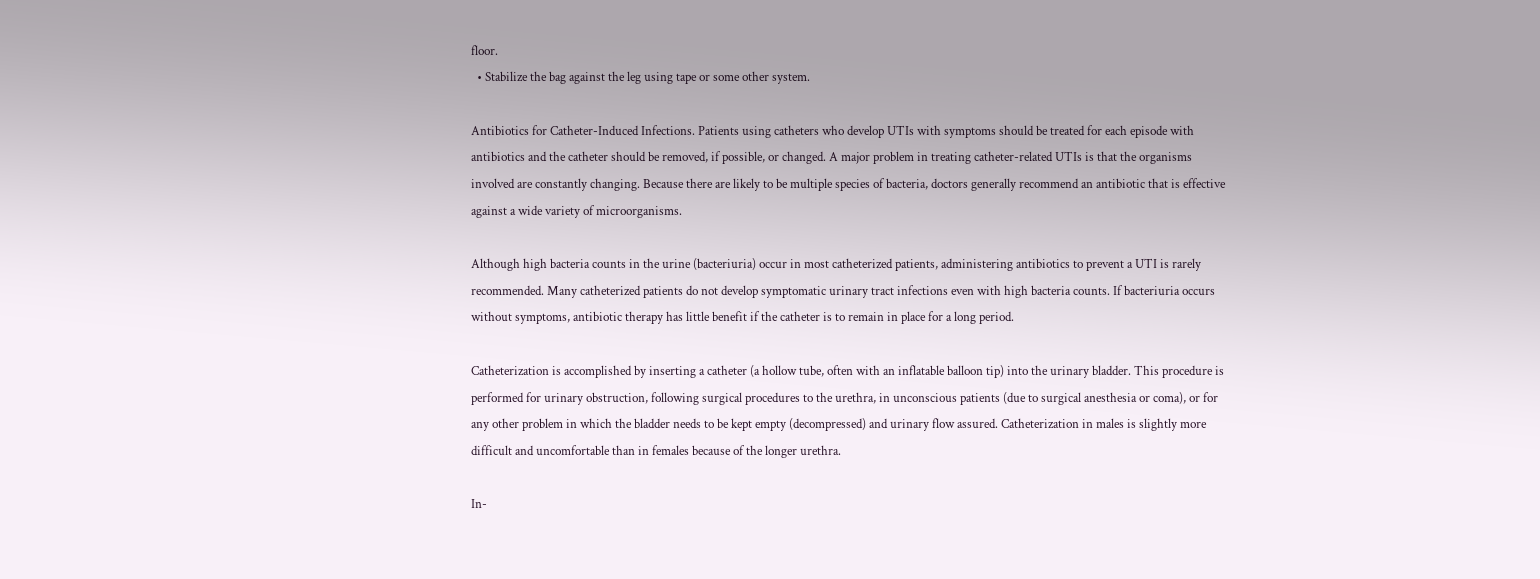floor.
  • Stabilize the bag against the leg using tape or some other system.

Antibiotics for Catheter-Induced Infections. Patients using catheters who develop UTIs with symptoms should be treated for each episode with antibiotics and the catheter should be removed, if possible, or changed. A major problem in treating catheter-related UTIs is that the organisms involved are constantly changing. Because there are likely to be multiple species of bacteria, doctors generally recommend an antibiotic that is effective against a wide variety of microorganisms.

Although high bacteria counts in the urine (bacteriuria) occur in most catheterized patients, administering antibiotics to prevent a UTI is rarely recommended. Many catheterized patients do not develop symptomatic urinary tract infections even with high bacteria counts. If bacteriuria occurs without symptoms, antibiotic therapy has little benefit if the catheter is to remain in place for a long period.

Catheterization is accomplished by inserting a catheter (a hollow tube, often with an inflatable balloon tip) into the urinary bladder. This procedure is performed for urinary obstruction, following surgical procedures to the urethra, in unconscious patients (due to surgical anesthesia or coma), or for any other problem in which the bladder needs to be kept empty (decompressed) and urinary flow assured. Catheterization in males is slightly more difficult and uncomfortable than in females because of the longer urethra.

In-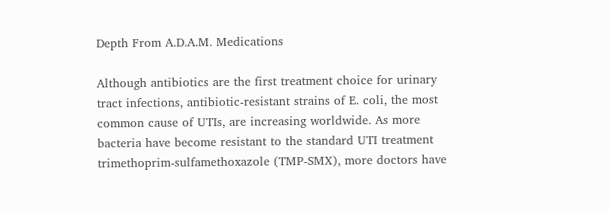Depth From A.D.A.M. Medications

Although antibiotics are the first treatment choice for urinary tract infections, antibiotic-resistant strains of E. coli, the most common cause of UTIs, are increasing worldwide. As more bacteria have become resistant to the standard UTI treatment trimethoprim-sulfamethoxazole (TMP-SMX), more doctors have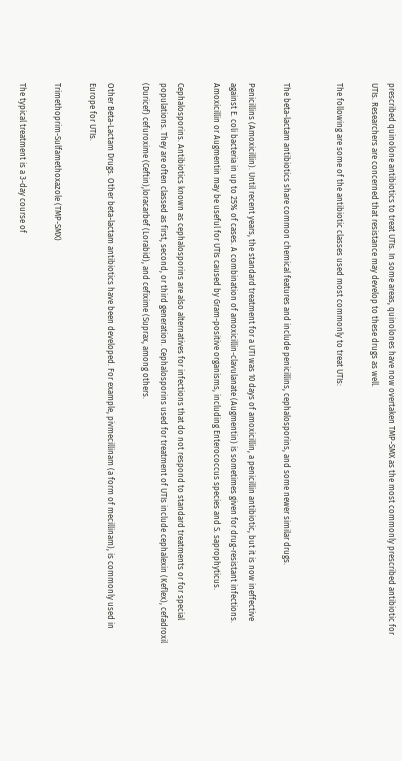prescribed quinolone antibiotics to treat UTIs. In some areas, quinolones have now overtaken TMP-SMX as the most commonly prescribed antibiotic for UTIs. Researchers are concerned that resistance may develop to these drugs as well.

The following are some of the antibiotic classes used most commonly to treat UTIs:


The beta-lactam antibiotics share common chemical features and include penicillins, cephalosporins, and some newer similar drugs.

Penicillins (Amoxicillin). Until recent years, the standard treatment for a UTI was 10 days of amoxicillin, a penicillin antibiotic, but it is now ineffective against E. coli bacteria in up to 25% of cases. A combination of amoxicillin-clavulanate (Augmentin) is sometimes given for drug-resistant infections. Amoxicillin or Augmentin may be useful for UTIs caused by Gram-positive organisms, including Enterococcus species and S. saprophyticus.

Cephalosporins. Antibiotics known as cephalosporins are also alternatives for infections that do not respond to standard treatments or for special populations. They are often classed as first, second, or third generation. Cephalosporins used for treatment of UTIs include cephalexin (Keflex), cefadroxil (Duricef) cefuroxime (Ceftin),loracarbef (Lorabid), and cefixime (Suprax, among others.

Other Beta-Lactam Drugs. Other beta-lactam antibiotics have been developed. For example, pivmecillinam (a form of mecillinam), is commonly used in Europe for UTIs.

Trimethoprim-Sulfamethoxazole (TMP-SMX)

The typical treatment is a 3-day course of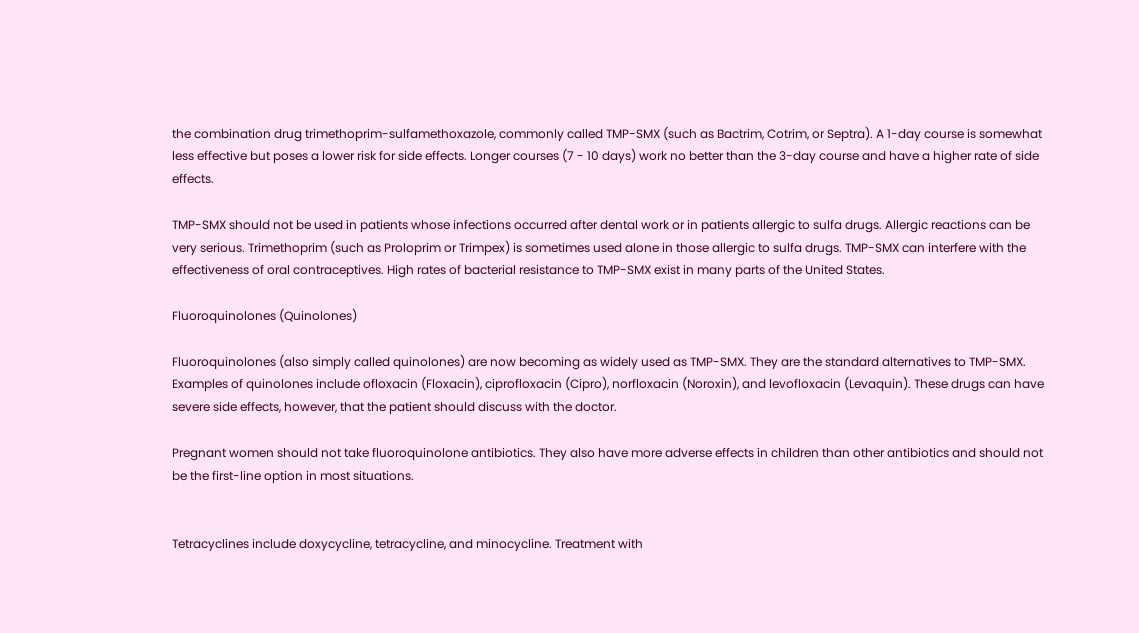the combination drug trimethoprim-sulfamethoxazole, commonly called TMP-SMX (such as Bactrim, Cotrim, or Septra). A 1-day course is somewhat less effective but poses a lower risk for side effects. Longer courses (7 - 10 days) work no better than the 3-day course and have a higher rate of side effects.

TMP-SMX should not be used in patients whose infections occurred after dental work or in patients allergic to sulfa drugs. Allergic reactions can be very serious. Trimethoprim (such as Proloprim or Trimpex) is sometimes used alone in those allergic to sulfa drugs. TMP-SMX can interfere with the effectiveness of oral contraceptives. High rates of bacterial resistance to TMP-SMX exist in many parts of the United States.

Fluoroquinolones (Quinolones)

Fluoroquinolones (also simply called quinolones) are now becoming as widely used as TMP-SMX. They are the standard alternatives to TMP-SMX. Examples of quinolones include ofloxacin (Floxacin), ciprofloxacin (Cipro), norfloxacin (Noroxin), and levofloxacin (Levaquin). These drugs can have severe side effects, however, that the patient should discuss with the doctor.

Pregnant women should not take fluoroquinolone antibiotics. They also have more adverse effects in children than other antibiotics and should not be the first-line option in most situations.


Tetracyclines include doxycycline, tetracycline, and minocycline. Treatment with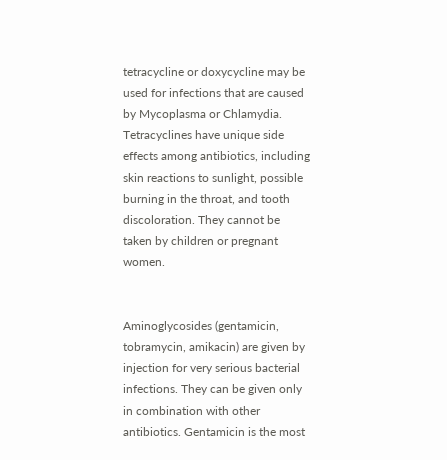tetracycline or doxycycline may be used for infections that are caused by Mycoplasma or Chlamydia. Tetracyclines have unique side effects among antibiotics, including skin reactions to sunlight, possible burning in the throat, and tooth discoloration. They cannot be taken by children or pregnant women.


Aminoglycosides (gentamicin, tobramycin, amikacin) are given by injection for very serious bacterial infections. They can be given only in combination with other antibiotics. Gentamicin is the most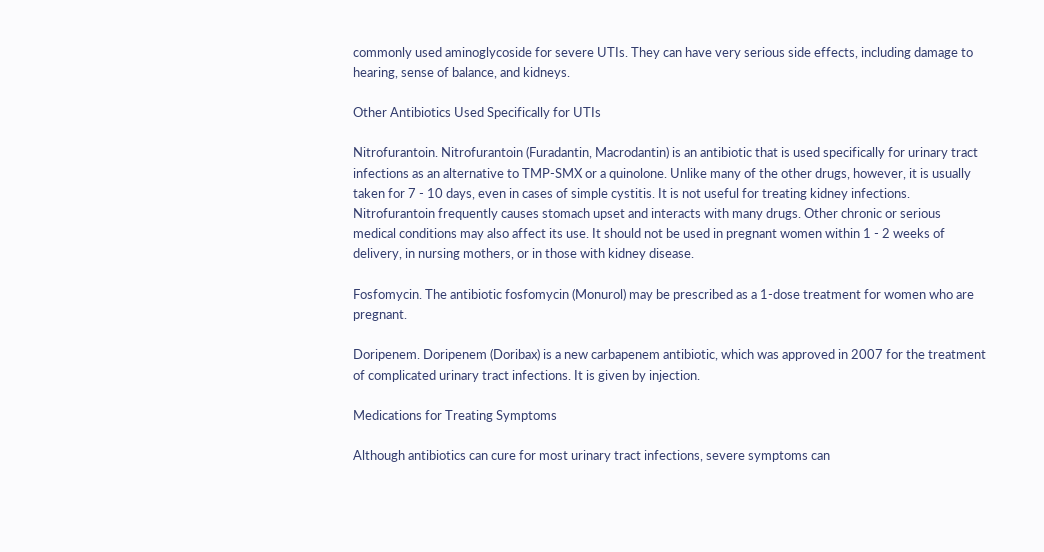commonly used aminoglycoside for severe UTIs. They can have very serious side effects, including damage to hearing, sense of balance, and kidneys.

Other Antibiotics Used Specifically for UTIs

Nitrofurantoin. Nitrofurantoin (Furadantin, Macrodantin) is an antibiotic that is used specifically for urinary tract infections as an alternative to TMP-SMX or a quinolone. Unlike many of the other drugs, however, it is usually taken for 7 - 10 days, even in cases of simple cystitis. It is not useful for treating kidney infections. Nitrofurantoin frequently causes stomach upset and interacts with many drugs. Other chronic or serious medical conditions may also affect its use. It should not be used in pregnant women within 1 - 2 weeks of delivery, in nursing mothers, or in those with kidney disease.

Fosfomycin. The antibiotic fosfomycin (Monurol) may be prescribed as a 1-dose treatment for women who are pregnant.

Doripenem. Doripenem (Doribax) is a new carbapenem antibiotic, which was approved in 2007 for the treatment of complicated urinary tract infections. It is given by injection.

Medications for Treating Symptoms

Although antibiotics can cure for most urinary tract infections, severe symptoms can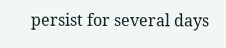persist for several days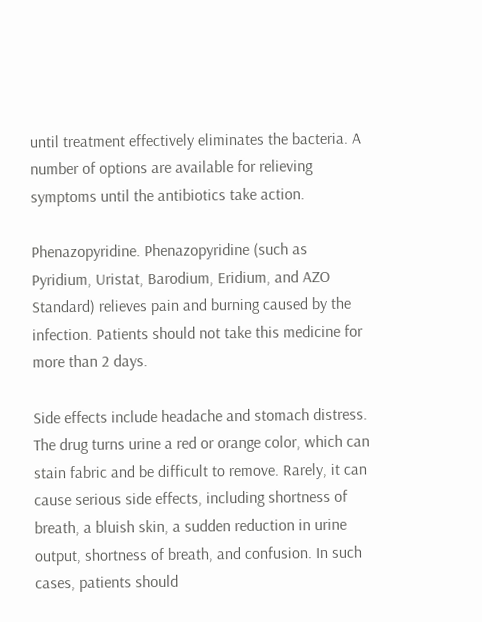until treatment effectively eliminates the bacteria. A number of options are available for relieving symptoms until the antibiotics take action.

Phenazopyridine. Phenazopyridine (such as Pyridium, Uristat, Barodium, Eridium, and AZO Standard) relieves pain and burning caused by the infection. Patients should not take this medicine for more than 2 days.

Side effects include headache and stomach distress. The drug turns urine a red or orange color, which can stain fabric and be difficult to remove. Rarely, it can cause serious side effects, including shortness of breath, a bluish skin, a sudden reduction in urine output, shortness of breath, and confusion. In such cases, patients should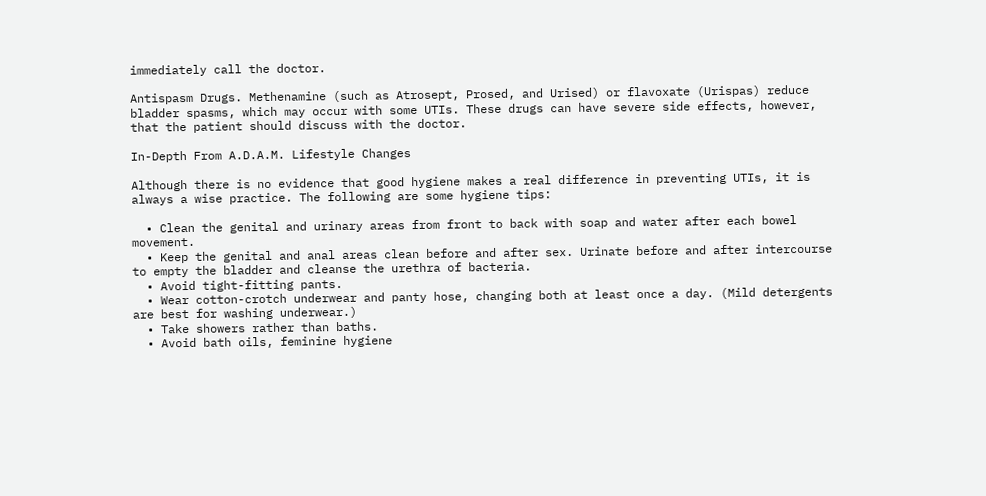immediately call the doctor.

Antispasm Drugs. Methenamine (such as Atrosept, Prosed, and Urised) or flavoxate (Urispas) reduce bladder spasms, which may occur with some UTIs. These drugs can have severe side effects, however, that the patient should discuss with the doctor.

In-Depth From A.D.A.M. Lifestyle Changes

Although there is no evidence that good hygiene makes a real difference in preventing UTIs, it is always a wise practice. The following are some hygiene tips:

  • Clean the genital and urinary areas from front to back with soap and water after each bowel movement.
  • Keep the genital and anal areas clean before and after sex. Urinate before and after intercourse to empty the bladder and cleanse the urethra of bacteria.
  • Avoid tight-fitting pants.
  • Wear cotton-crotch underwear and panty hose, changing both at least once a day. (Mild detergents are best for washing underwear.)
  • Take showers rather than baths.
  • Avoid bath oils, feminine hygiene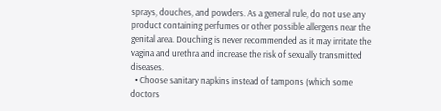sprays, douches, and powders. As a general rule, do not use any product containing perfumes or other possible allergens near the genital area. Douching is never recommended as it may irritate the vagina and urethra and increase the risk of sexually transmitted diseases.
  • Choose sanitary napkins instead of tampons (which some doctors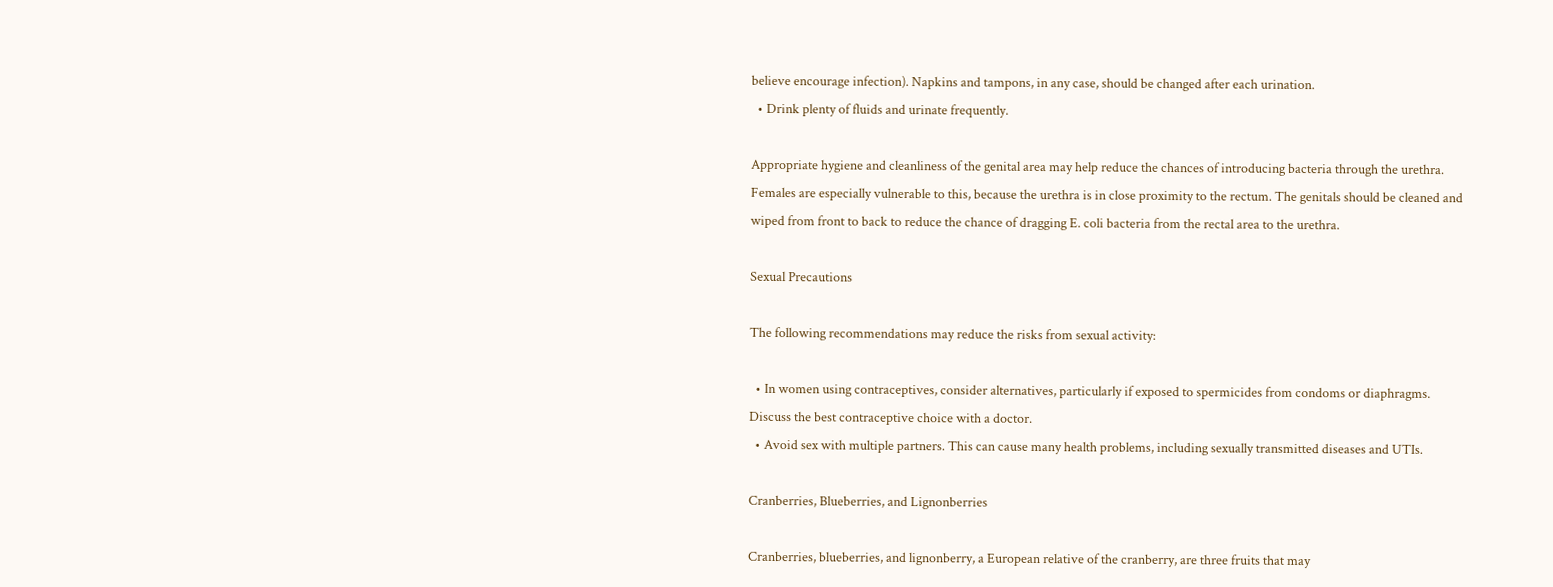believe encourage infection). Napkins and tampons, in any case, should be changed after each urination.
  • Drink plenty of fluids and urinate frequently.

Appropriate hygiene and cleanliness of the genital area may help reduce the chances of introducing bacteria through the urethra. Females are especially vulnerable to this, because the urethra is in close proximity to the rectum. The genitals should be cleaned and wiped from front to back to reduce the chance of dragging E. coli bacteria from the rectal area to the urethra.

Sexual Precautions

The following recommendations may reduce the risks from sexual activity:

  • In women using contraceptives, consider alternatives, particularly if exposed to spermicides from condoms or diaphragms. Discuss the best contraceptive choice with a doctor.
  • Avoid sex with multiple partners. This can cause many health problems, including sexually transmitted diseases and UTIs.

Cranberries, Blueberries, and Lignonberries

Cranberries, blueberries, and lignonberry, a European relative of the cranberry, are three fruits that may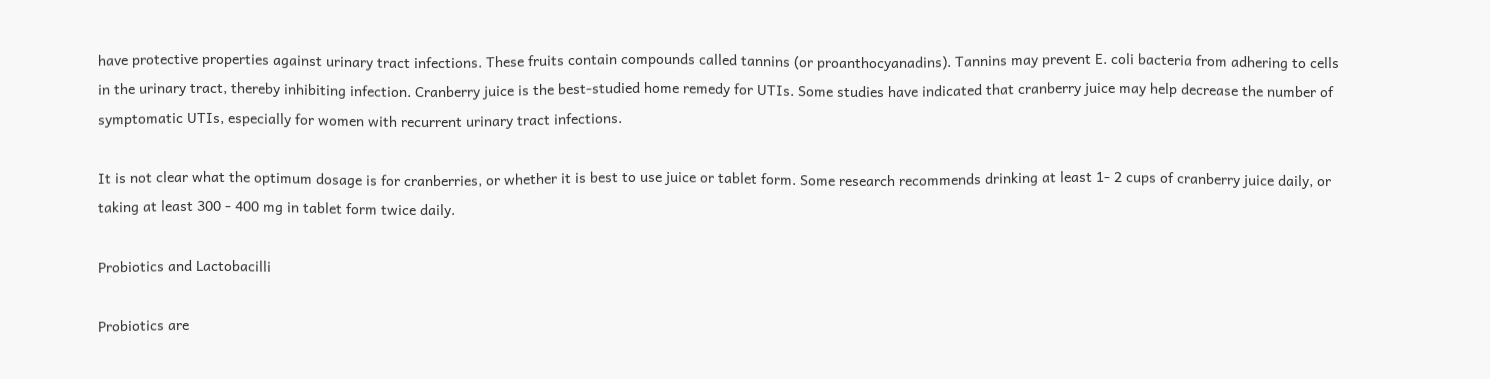have protective properties against urinary tract infections. These fruits contain compounds called tannins (or proanthocyanadins). Tannins may prevent E. coli bacteria from adhering to cells in the urinary tract, thereby inhibiting infection. Cranberry juice is the best-studied home remedy for UTIs. Some studies have indicated that cranberry juice may help decrease the number of symptomatic UTIs, especially for women with recurrent urinary tract infections.

It is not clear what the optimum dosage is for cranberries, or whether it is best to use juice or tablet form. Some research recommends drinking at least 1- 2 cups of cranberry juice daily, or taking at least 300 - 400 mg in tablet form twice daily.

Probiotics and Lactobacilli

Probiotics are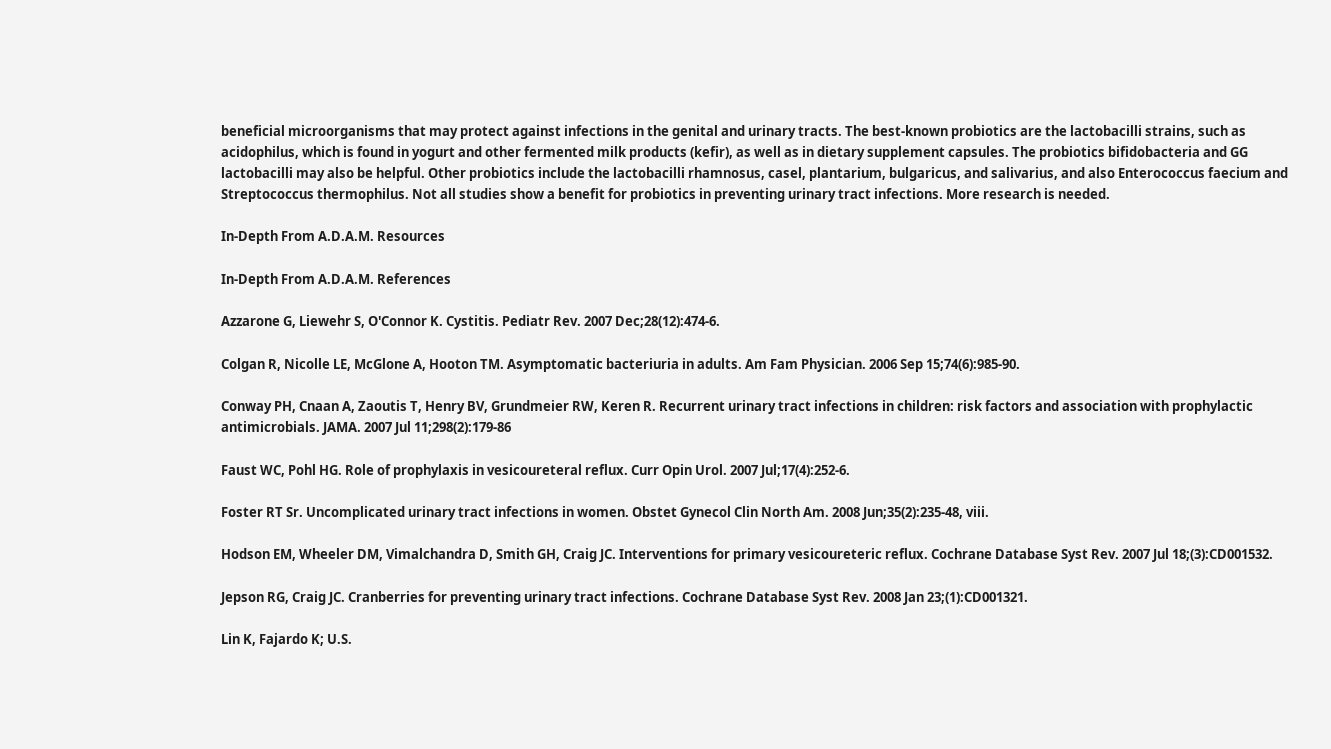beneficial microorganisms that may protect against infections in the genital and urinary tracts. The best-known probiotics are the lactobacilli strains, such as acidophilus, which is found in yogurt and other fermented milk products (kefir), as well as in dietary supplement capsules. The probiotics bifidobacteria and GG lactobacilli may also be helpful. Other probiotics include the lactobacilli rhamnosus, casel, plantarium, bulgaricus, and salivarius, and also Enterococcus faecium and Streptococcus thermophilus. Not all studies show a benefit for probiotics in preventing urinary tract infections. More research is needed.

In-Depth From A.D.A.M. Resources

In-Depth From A.D.A.M. References

Azzarone G, Liewehr S, O'Connor K. Cystitis. Pediatr Rev. 2007 Dec;28(12):474-6.

Colgan R, Nicolle LE, McGlone A, Hooton TM. Asymptomatic bacteriuria in adults. Am Fam Physician. 2006 Sep 15;74(6):985-90.

Conway PH, Cnaan A, Zaoutis T, Henry BV, Grundmeier RW, Keren R. Recurrent urinary tract infections in children: risk factors and association with prophylactic antimicrobials. JAMA. 2007 Jul 11;298(2):179-86

Faust WC, Pohl HG. Role of prophylaxis in vesicoureteral reflux. Curr Opin Urol. 2007 Jul;17(4):252-6.

Foster RT Sr. Uncomplicated urinary tract infections in women. Obstet Gynecol Clin North Am. 2008 Jun;35(2):235-48, viii.

Hodson EM, Wheeler DM, Vimalchandra D, Smith GH, Craig JC. Interventions for primary vesicoureteric reflux. Cochrane Database Syst Rev. 2007 Jul 18;(3):CD001532.

Jepson RG, Craig JC. Cranberries for preventing urinary tract infections. Cochrane Database Syst Rev. 2008 Jan 23;(1):CD001321.

Lin K, Fajardo K; U.S.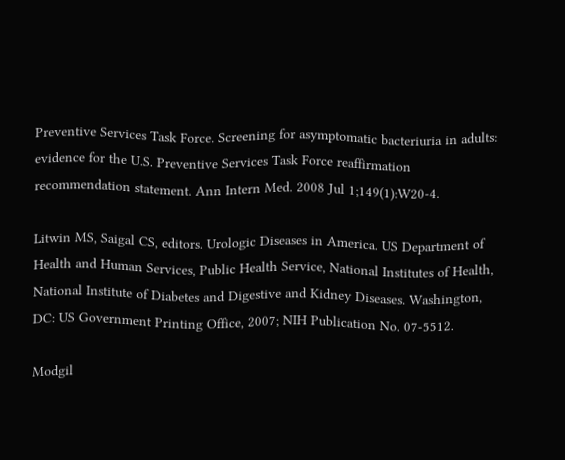Preventive Services Task Force. Screening for asymptomatic bacteriuria in adults: evidence for the U.S. Preventive Services Task Force reaffirmation recommendation statement. Ann Intern Med. 2008 Jul 1;149(1):W20-4.

Litwin MS, Saigal CS, editors. Urologic Diseases in America. US Department of Health and Human Services, Public Health Service, National Institutes of Health, National Institute of Diabetes and Digestive and Kidney Diseases. Washington, DC: US Government Printing Office, 2007; NIH Publication No. 07-5512.

Modgil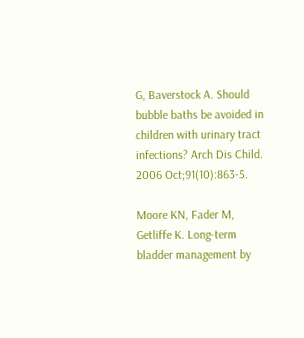G, Baverstock A. Should bubble baths be avoided in children with urinary tract infections? Arch Dis Child. 2006 Oct;91(10):863-5.

Moore KN, Fader M, Getliffe K. Long-term bladder management by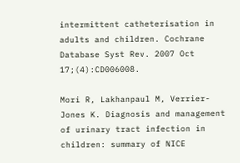intermittent catheterisation in adults and children. Cochrane Database Syst Rev. 2007 Oct 17;(4):CD006008.

Mori R, Lakhanpaul M, Verrier-Jones K. Diagnosis and management of urinary tract infection in children: summary of NICE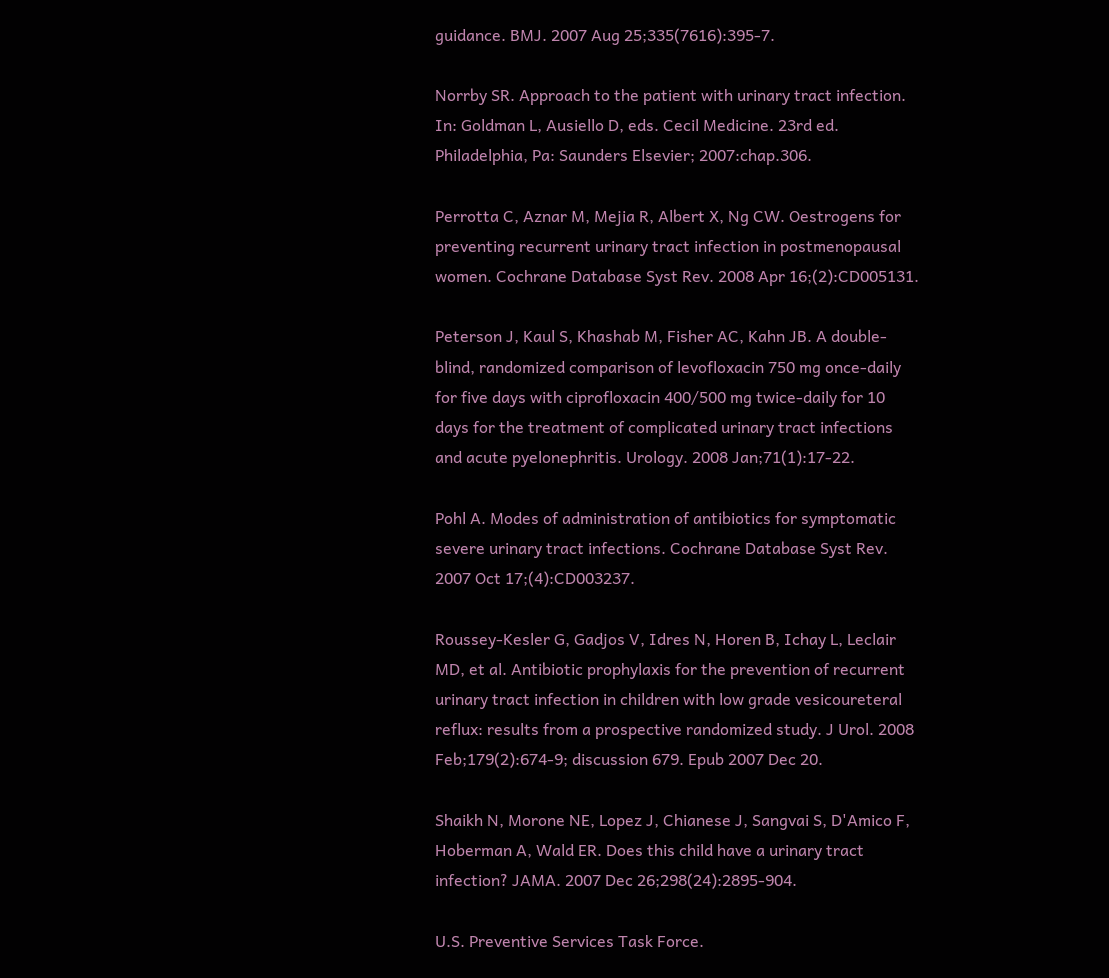guidance. BMJ. 2007 Aug 25;335(7616):395-7.

Norrby SR. Approach to the patient with urinary tract infection. In: Goldman L, Ausiello D, eds. Cecil Medicine. 23rd ed. Philadelphia, Pa: Saunders Elsevier; 2007:chap.306.

Perrotta C, Aznar M, Mejia R, Albert X, Ng CW. Oestrogens for preventing recurrent urinary tract infection in postmenopausal women. Cochrane Database Syst Rev. 2008 Apr 16;(2):CD005131.

Peterson J, Kaul S, Khashab M, Fisher AC, Kahn JB. A double-blind, randomized comparison of levofloxacin 750 mg once-daily for five days with ciprofloxacin 400/500 mg twice-daily for 10 days for the treatment of complicated urinary tract infections and acute pyelonephritis. Urology. 2008 Jan;71(1):17-22.

Pohl A. Modes of administration of antibiotics for symptomatic severe urinary tract infections. Cochrane Database Syst Rev. 2007 Oct 17;(4):CD003237.

Roussey-Kesler G, Gadjos V, Idres N, Horen B, Ichay L, Leclair MD, et al. Antibiotic prophylaxis for the prevention of recurrent urinary tract infection in children with low grade vesicoureteral reflux: results from a prospective randomized study. J Urol. 2008 Feb;179(2):674-9; discussion 679. Epub 2007 Dec 20.

Shaikh N, Morone NE, Lopez J, Chianese J, Sangvai S, D'Amico F, Hoberman A, Wald ER. Does this child have a urinary tract infection? JAMA. 2007 Dec 26;298(24):2895-904.

U.S. Preventive Services Task Force.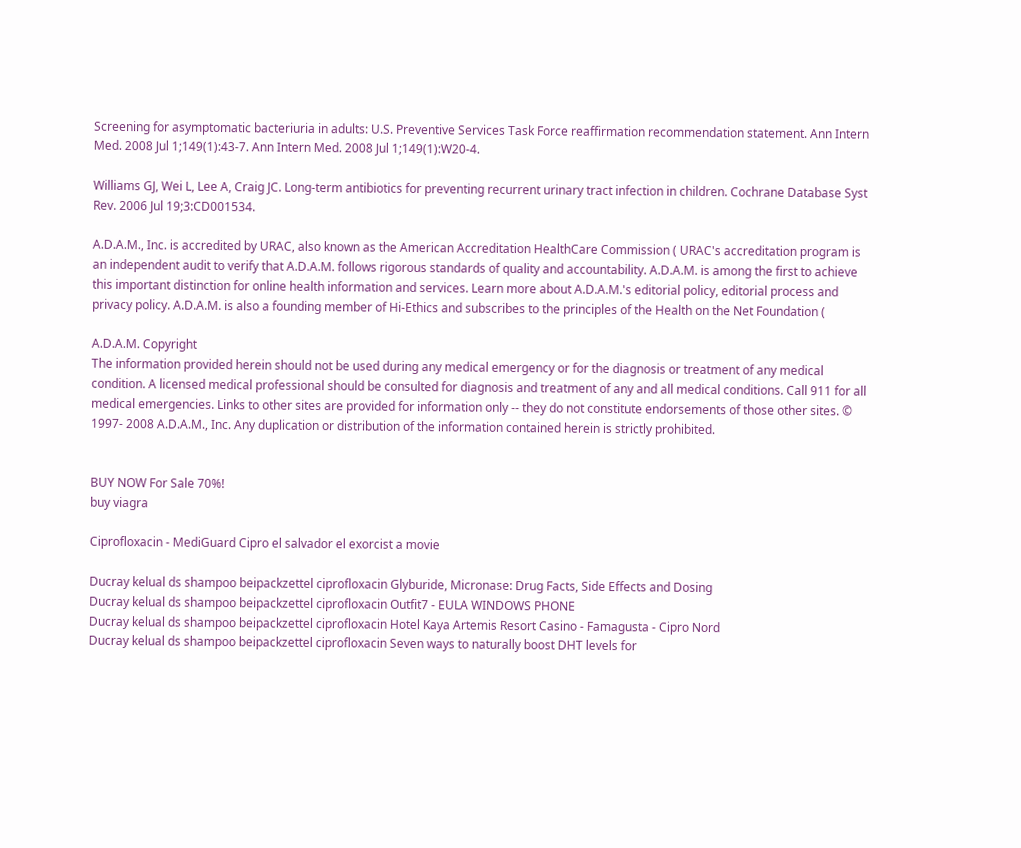Screening for asymptomatic bacteriuria in adults: U.S. Preventive Services Task Force reaffirmation recommendation statement. Ann Intern Med. 2008 Jul 1;149(1):43-7. Ann Intern Med. 2008 Jul 1;149(1):W20-4.

Williams GJ, Wei L, Lee A, Craig JC. Long-term antibiotics for preventing recurrent urinary tract infection in children. Cochrane Database Syst Rev. 2006 Jul 19;3:CD001534.

A.D.A.M., Inc. is accredited by URAC, also known as the American Accreditation HealthCare Commission ( URAC's accreditation program is an independent audit to verify that A.D.A.M. follows rigorous standards of quality and accountability. A.D.A.M. is among the first to achieve this important distinction for online health information and services. Learn more about A.D.A.M.'s editorial policy, editorial process and privacy policy. A.D.A.M. is also a founding member of Hi-Ethics and subscribes to the principles of the Health on the Net Foundation (

A.D.A.M. Copyright
The information provided herein should not be used during any medical emergency or for the diagnosis or treatment of any medical condition. A licensed medical professional should be consulted for diagnosis and treatment of any and all medical conditions. Call 911 for all medical emergencies. Links to other sites are provided for information only -- they do not constitute endorsements of those other sites. © 1997- 2008 A.D.A.M., Inc. Any duplication or distribution of the information contained herein is strictly prohibited.


BUY NOW For Sale 70%!
buy viagra

Ciprofloxacin - MediGuard Cipro el salvador el exorcist a movie

Ducray kelual ds shampoo beipackzettel ciprofloxacin Glyburide, Micronase: Drug Facts, Side Effects and Dosing
Ducray kelual ds shampoo beipackzettel ciprofloxacin Outfit7 - EULA WINDOWS PHONE
Ducray kelual ds shampoo beipackzettel ciprofloxacin Hotel Kaya Artemis Resort Casino - Famagusta - Cipro Nord
Ducray kelual ds shampoo beipackzettel ciprofloxacin Seven ways to naturally boost DHT levels for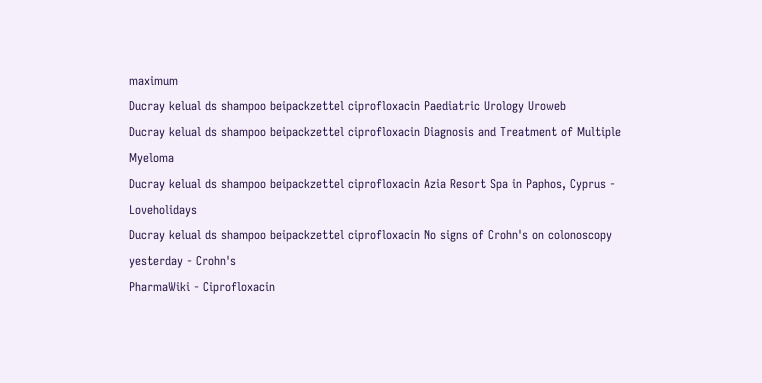maximum
Ducray kelual ds shampoo beipackzettel ciprofloxacin Paediatric Urology Uroweb
Ducray kelual ds shampoo beipackzettel ciprofloxacin Diagnosis and Treatment of Multiple Myeloma
Ducray kelual ds shampoo beipackzettel ciprofloxacin Azia Resort Spa in Paphos, Cyprus - Loveholidays
Ducray kelual ds shampoo beipackzettel ciprofloxacin No signs of Crohn's on colonoscopy yesterday - Crohn's
PharmaWiki - Ciprofloxacin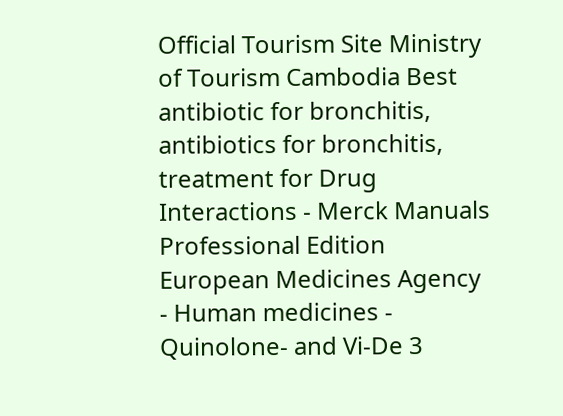Official Tourism Site Ministry of Tourism Cambodia Best antibiotic for bronchitis, antibiotics for bronchitis, treatment for Drug Interactions - Merck Manuals Professional Edition European Medicines Agency - Human medicines - Quinolone- and Vi-De 3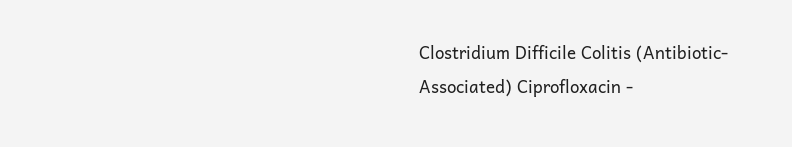Clostridium Difficile Colitis (Antibiotic-Associated) Ciprofloxacin -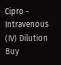Cipro - Intravenous (IV) Dilution Buy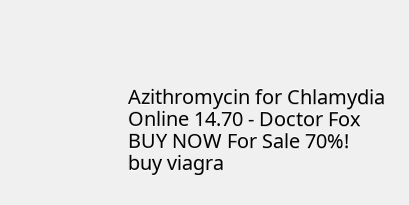Azithromycin for Chlamydia Online 14.70 - Doctor Fox
BUY NOW For Sale 70%!
buy viagra